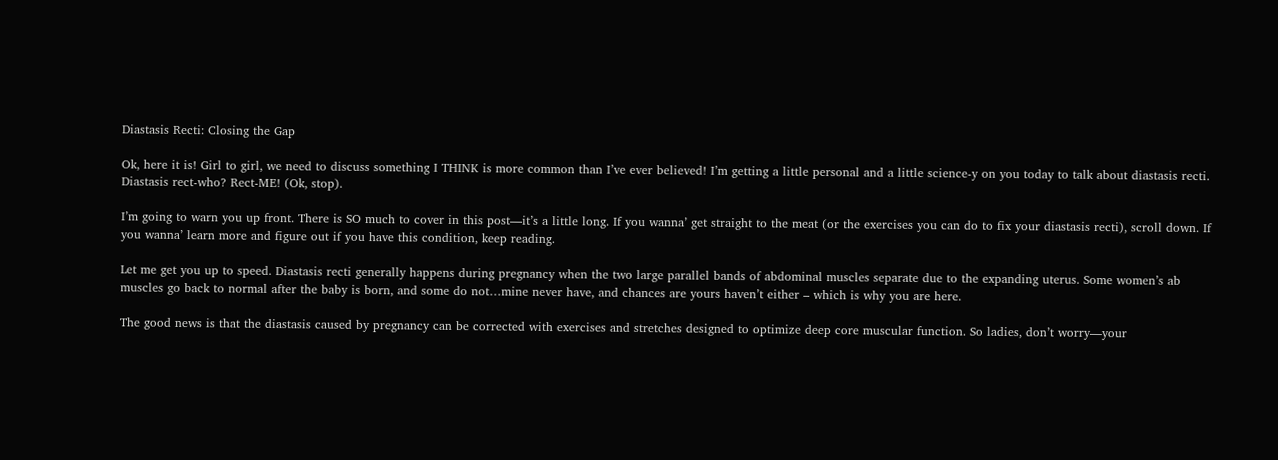Diastasis Recti: Closing the Gap

Ok, here it is! Girl to girl, we need to discuss something I THINK is more common than I’ve ever believed! I’m getting a little personal and a little science-y on you today to talk about diastasis recti. Diastasis rect-who? Rect-ME! (Ok, stop).

I’m going to warn you up front. There is SO much to cover in this post—it’s a little long. If you wanna’ get straight to the meat (or the exercises you can do to fix your diastasis recti), scroll down. If you wanna’ learn more and figure out if you have this condition, keep reading.

Let me get you up to speed. Diastasis recti generally happens during pregnancy when the two large parallel bands of abdominal muscles separate due to the expanding uterus. Some women’s ab muscles go back to normal after the baby is born, and some do not…mine never have, and chances are yours haven’t either – which is why you are here.

The good news is that the diastasis caused by pregnancy can be corrected with exercises and stretches designed to optimize deep core muscular function. So ladies, don’t worry—your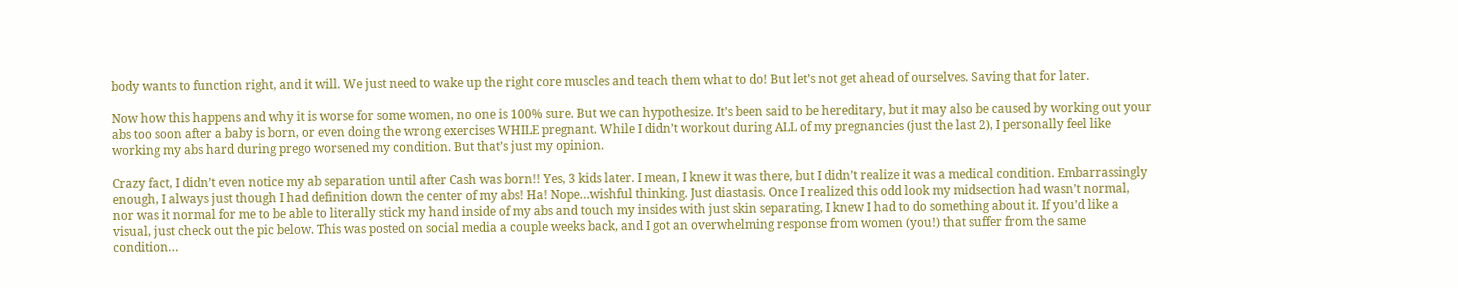body wants to function right, and it will. We just need to wake up the right core muscles and teach them what to do! But let’s not get ahead of ourselves. Saving that for later.

Now how this happens and why it is worse for some women, no one is 100% sure. But we can hypothesize. It’s been said to be hereditary, but it may also be caused by working out your abs too soon after a baby is born, or even doing the wrong exercises WHILE pregnant. While I didn’t workout during ALL of my pregnancies (just the last 2), I personally feel like working my abs hard during prego worsened my condition. But that’s just my opinion.

Crazy fact, I didn’t even notice my ab separation until after Cash was born!! Yes, 3 kids later. I mean, I knew it was there, but I didn’t realize it was a medical condition. Embarrassingly enough, I always just though I had definition down the center of my abs! Ha! Nope…wishful thinking. Just diastasis. Once I realized this odd look my midsection had wasn’t normal, nor was it normal for me to be able to literally stick my hand inside of my abs and touch my insides with just skin separating, I knew I had to do something about it. If you’d like a visual, just check out the pic below. This was posted on social media a couple weeks back, and I got an overwhelming response from women (you!) that suffer from the same condition…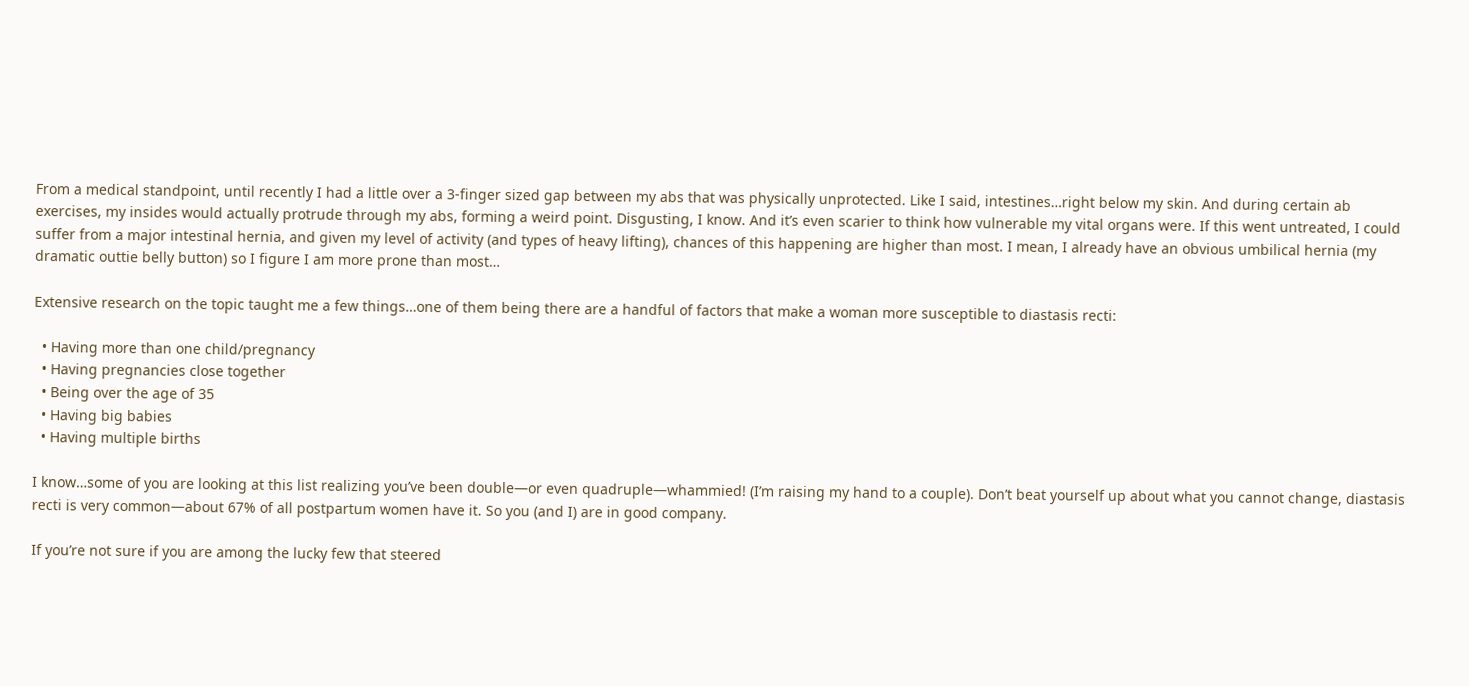From a medical standpoint, until recently I had a little over a 3-finger sized gap between my abs that was physically unprotected. Like I said, intestines…right below my skin. And during certain ab exercises, my insides would actually protrude through my abs, forming a weird point. Disgusting, I know. And it’s even scarier to think how vulnerable my vital organs were. If this went untreated, I could suffer from a major intestinal hernia, and given my level of activity (and types of heavy lifting), chances of this happening are higher than most. I mean, I already have an obvious umbilical hernia (my dramatic outtie belly button) so I figure I am more prone than most…

Extensive research on the topic taught me a few things…one of them being there are a handful of factors that make a woman more susceptible to diastasis recti:

  • Having more than one child/pregnancy
  • Having pregnancies close together
  • Being over the age of 35
  • Having big babies
  • Having multiple births

I know…some of you are looking at this list realizing you’ve been double—or even quadruple—whammied! (I’m raising my hand to a couple). Don’t beat yourself up about what you cannot change, diastasis recti is very common—about 67% of all postpartum women have it. So you (and I) are in good company.

If you’re not sure if you are among the lucky few that steered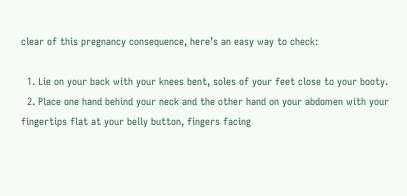clear of this pregnancy consequence, here’s an easy way to check:

  1. Lie on your back with your knees bent, soles of your feet close to your booty.
  2. Place one hand behind your neck and the other hand on your abdomen with your fingertips flat at your belly button, fingers facing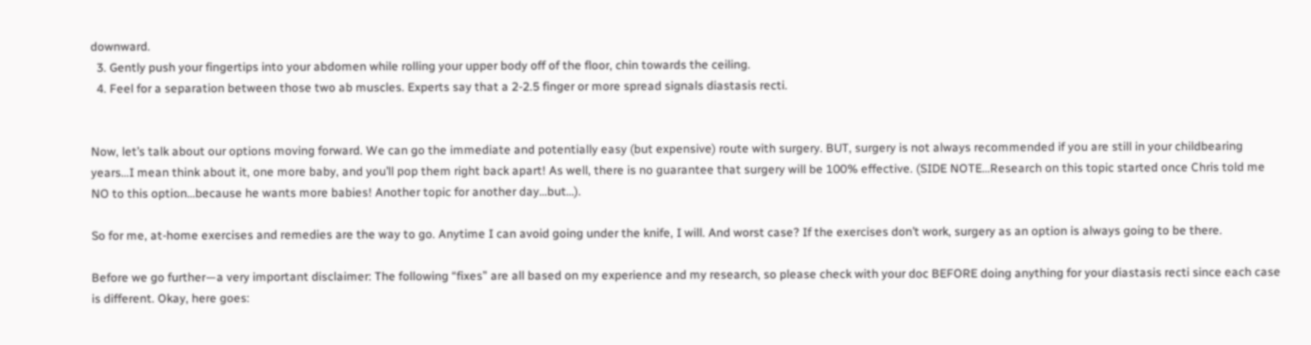downward.
  3. Gently push your fingertips into your abdomen while rolling your upper body off of the floor, chin towards the ceiling.
  4. Feel for a separation between those two ab muscles. Experts say that a 2-2.5 finger or more spread signals diastasis recti.


Now, let’s talk about our options moving forward. We can go the immediate and potentially easy (but expensive) route with surgery. BUT, surgery is not always recommended if you are still in your childbearing years…I mean think about it, one more baby, and you’ll pop them right back apart! As well, there is no guarantee that surgery will be 100% effective. (SIDE NOTE…Research on this topic started once Chris told me NO to this option…because he wants more babies! Another topic for another day…but…).

So for me, at-home exercises and remedies are the way to go. Anytime I can avoid going under the knife, I will. And worst case? If the exercises don’t work, surgery as an option is always going to be there.

Before we go further—a very important disclaimer: The following “fixes” are all based on my experience and my research, so please check with your doc BEFORE doing anything for your diastasis recti since each case is different. Okay, here goes: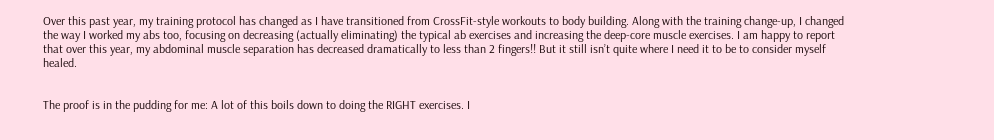Over this past year, my training protocol has changed as I have transitioned from CrossFit-style workouts to body building. Along with the training change-up, I changed the way I worked my abs too, focusing on decreasing (actually eliminating) the typical ab exercises and increasing the deep-core muscle exercises. I am happy to report that over this year, my abdominal muscle separation has decreased dramatically to less than 2 fingers!! But it still isn’t quite where I need it to be to consider myself healed.


The proof is in the pudding for me: A lot of this boils down to doing the RIGHT exercises. I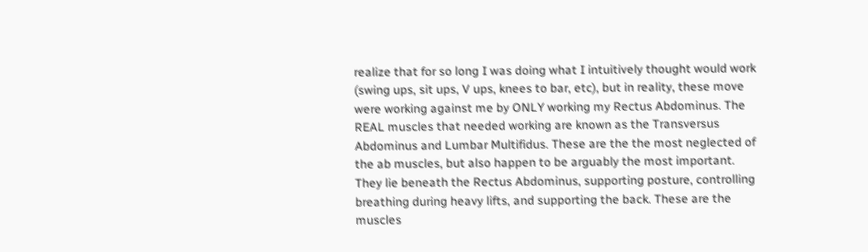realize that for so long I was doing what I intuitively thought would work (swing ups, sit ups, V ups, knees to bar, etc), but in reality, these move were working against me by ONLY working my Rectus Abdominus. The REAL muscles that needed working are known as the Transversus Abdominus and Lumbar Multifidus. These are the the most neglected of the ab muscles, but also happen to be arguably the most important. They lie beneath the Rectus Abdominus, supporting posture, controlling breathing during heavy lifts, and supporting the back. These are the muscles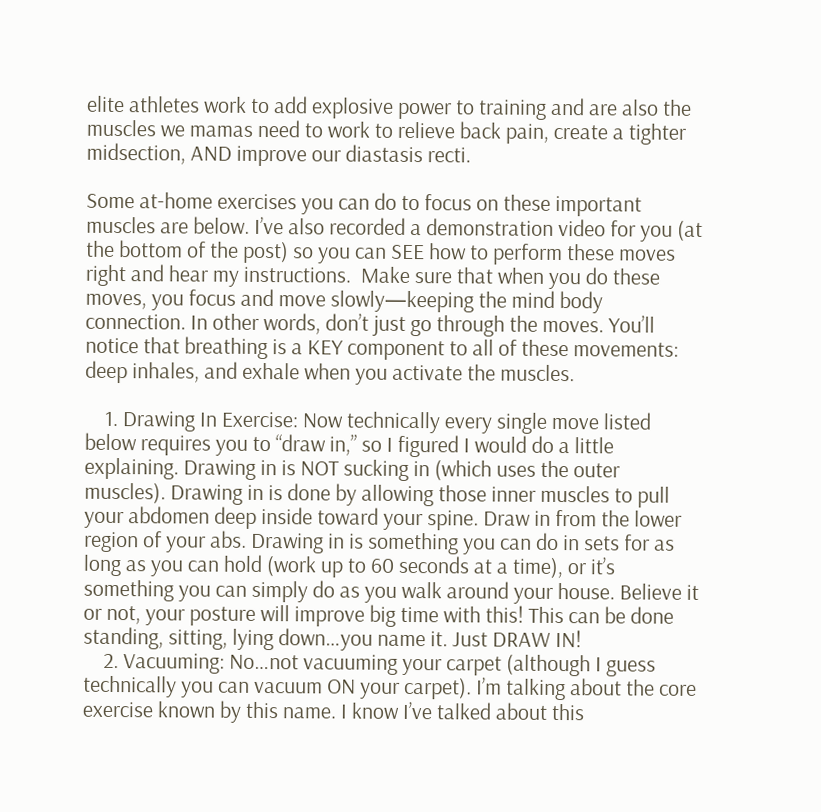elite athletes work to add explosive power to training and are also the muscles we mamas need to work to relieve back pain, create a tighter midsection, AND improve our diastasis recti.

Some at-home exercises you can do to focus on these important muscles are below. I’ve also recorded a demonstration video for you (at the bottom of the post) so you can SEE how to perform these moves right and hear my instructions.  Make sure that when you do these moves, you focus and move slowly—keeping the mind body connection. In other words, don’t just go through the moves. You’ll notice that breathing is a KEY component to all of these movements: deep inhales, and exhale when you activate the muscles.

    1. Drawing In Exercise: Now technically every single move listed below requires you to “draw in,” so I figured I would do a little explaining. Drawing in is NOT sucking in (which uses the outer muscles). Drawing in is done by allowing those inner muscles to pull your abdomen deep inside toward your spine. Draw in from the lower region of your abs. Drawing in is something you can do in sets for as long as you can hold (work up to 60 seconds at a time), or it’s something you can simply do as you walk around your house. Believe it or not, your posture will improve big time with this! This can be done standing, sitting, lying down…you name it. Just DRAW IN!
    2. Vacuuming: No…not vacuuming your carpet (although I guess technically you can vacuum ON your carpet). I’m talking about the core exercise known by this name. I know I’ve talked about this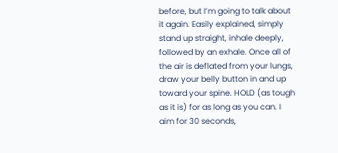before, but I’m going to talk about it again. Easily explained, simply stand up straight, inhale deeply, followed by an exhale. Once all of the air is deflated from your lungs, draw your belly button in and up toward your spine. HOLD (as tough as it is) for as long as you can. I aim for 30 seconds,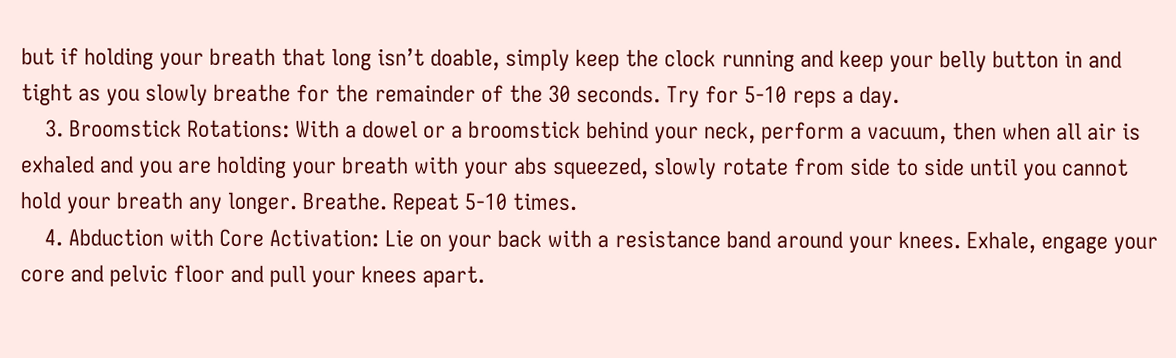but if holding your breath that long isn’t doable, simply keep the clock running and keep your belly button in and tight as you slowly breathe for the remainder of the 30 seconds. Try for 5-10 reps a day.
    3. Broomstick Rotations: With a dowel or a broomstick behind your neck, perform a vacuum, then when all air is exhaled and you are holding your breath with your abs squeezed, slowly rotate from side to side until you cannot hold your breath any longer. Breathe. Repeat 5-10 times.
    4. Abduction with Core Activation: Lie on your back with a resistance band around your knees. Exhale, engage your core and pelvic floor and pull your knees apart.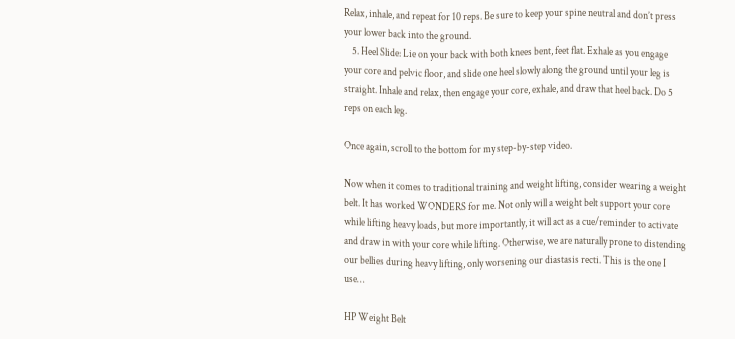Relax, inhale, and repeat for 10 reps. Be sure to keep your spine neutral and don’t press your lower back into the ground.
    5. Heel Slide: Lie on your back with both knees bent, feet flat. Exhale as you engage your core and pelvic floor, and slide one heel slowly along the ground until your leg is straight. Inhale and relax, then engage your core, exhale, and draw that heel back. Do 5 reps on each leg.

Once again, scroll to the bottom for my step-by-step video.

Now when it comes to traditional training and weight lifting, consider wearing a weight belt. It has worked WONDERS for me. Not only will a weight belt support your core while lifting heavy loads, but more importantly, it will act as a cue/reminder to activate and draw in with your core while lifting. Otherwise, we are naturally prone to distending our bellies during heavy lifting, only worsening our diastasis recti. This is the one I use…

HP Weight Belt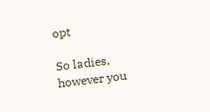opt

So ladies, however you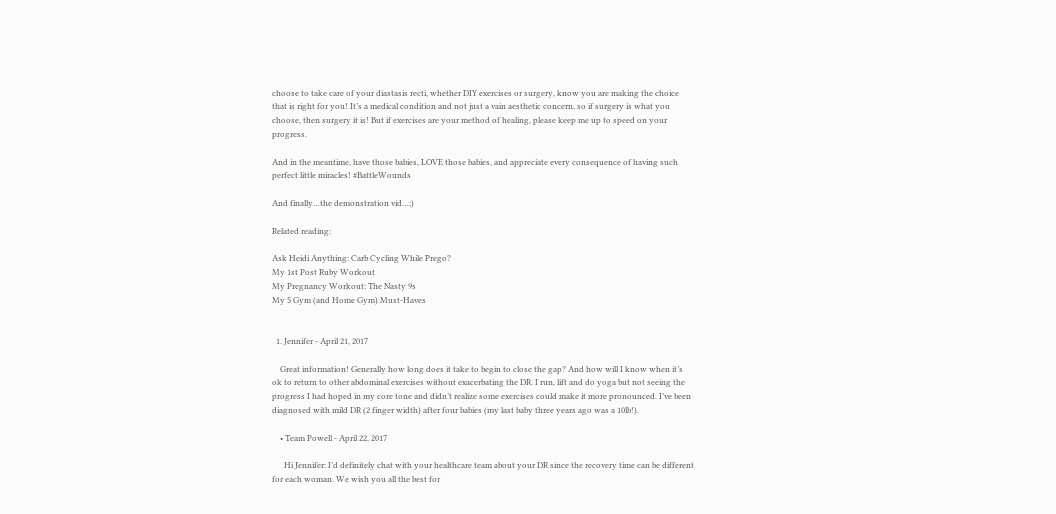choose to take care of your diastasis recti, whether DIY exercises or surgery, know you are making the choice that is right for you! It’s a medical condition and not just a vain aesthetic concern, so if surgery is what you choose, then surgery it is! But if exercises are your method of healing, please keep me up to speed on your progress.

And in the meantime, have those babies, LOVE those babies, and appreciate every consequence of having such perfect little miracles! #BattleWounds

And finally…the demonstration vid…;)

Related reading:

Ask Heidi Anything: Carb Cycling While Prego?
My 1st Post Ruby Workout
My Pregnancy Workout: The Nasty 9s
My 5 Gym (and Home Gym) Must-Haves


  1. Jennifer - April 21, 2017

    Great information! Generally how long does it take to begin to close the gap? And how will I know when it’s ok to return to other abdominal exercises without exacerbating the DR. I run, lift and do yoga but not seeing the progress I had hoped in my core tone and didn’t realize some exercises could make it more pronounced. I’ve been diagnosed with mild DR (2 finger width) after four babies (my last baby three years ago was a 10lb!).

    • Team Powell - April 22, 2017

      Hi Jennifer: I’d definitely chat with your healthcare team about your DR since the recovery time can be different for each woman. We wish you all the best for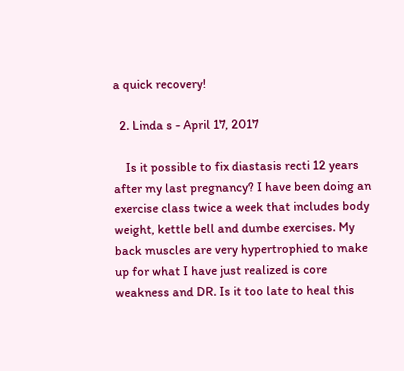a quick recovery!

  2. Linda s - April 17, 2017

    Is it possible to fix diastasis recti 12 years after my last pregnancy? I have been doing an exercise class twice a week that includes body weight, kettle bell and dumbe exercises. My back muscles are very hypertrophied to make up for what I have just realized is core weakness and DR. Is it too late to heal this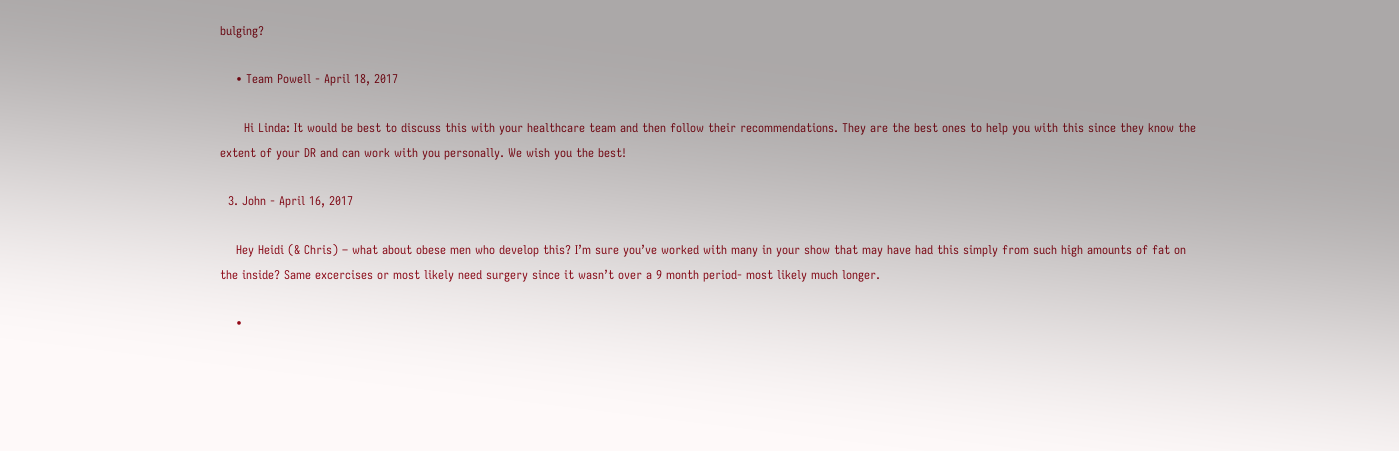bulging?

    • Team Powell - April 18, 2017

      Hi Linda: It would be best to discuss this with your healthcare team and then follow their recommendations. They are the best ones to help you with this since they know the extent of your DR and can work with you personally. We wish you the best!

  3. John - April 16, 2017

    Hey Heidi (& Chris) – what about obese men who develop this? I’m sure you’ve worked with many in your show that may have had this simply from such high amounts of fat on the inside? Same excercises or most likely need surgery since it wasn’t over a 9 month period- most likely much longer.

    •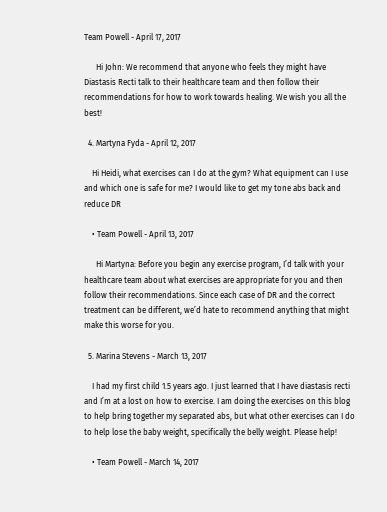Team Powell - April 17, 2017

      Hi John: We recommend that anyone who feels they might have Diastasis Recti talk to their healthcare team and then follow their recommendations for how to work towards healing. We wish you all the best!

  4. Martyna Fyda - April 12, 2017

    Hi Heidi, what exercises can I do at the gym? What equipment can I use and which one is safe for me? I would like to get my tone abs back and reduce DR

    • Team Powell - April 13, 2017

      Hi Martyna: Before you begin any exercise program, I’d talk with your healthcare team about what exercises are appropriate for you and then follow their recommendations. Since each case of DR and the correct treatment can be different, we’d hate to recommend anything that might make this worse for you.

  5. Marina Stevens - March 13, 2017

    I had my first child 1.5 years ago. I just learned that I have diastasis recti and I’m at a lost on how to exercise. I am doing the exercises on this blog to help bring together my separated abs, but what other exercises can I do to help lose the baby weight, specifically the belly weight. Please help!

    • Team Powell - March 14, 2017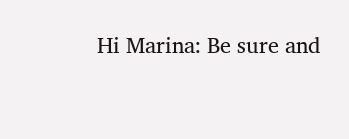Hi Marina: Be sure and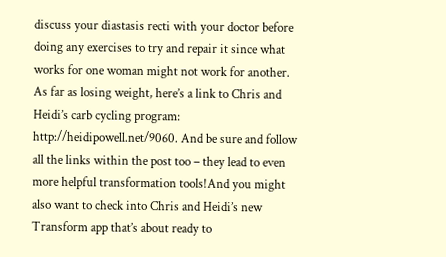discuss your diastasis recti with your doctor before doing any exercises to try and repair it since what works for one woman might not work for another. As far as losing weight, here’s a link to Chris and Heidi’s carb cycling program: http://heidipowell.net/9060. And be sure and follow all the links within the post too – they lead to even more helpful transformation tools!And you might also want to check into Chris and Heidi’s new Transform app that’s about ready to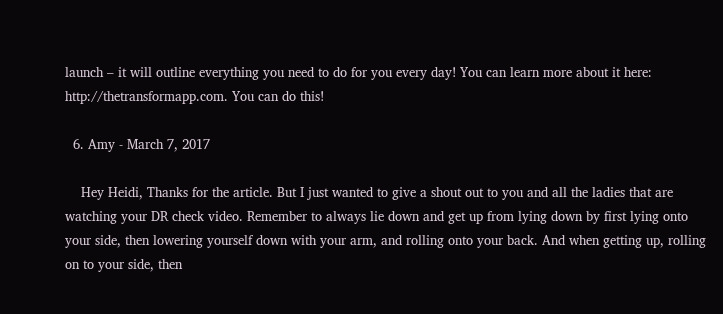launch – it will outline everything you need to do for you every day! You can learn more about it here: http://thetransformapp.com. You can do this!

  6. Amy - March 7, 2017

    Hey Heidi, Thanks for the article. But I just wanted to give a shout out to you and all the ladies that are watching your DR check video. Remember to always lie down and get up from lying down by first lying onto your side, then lowering yourself down with your arm, and rolling onto your back. And when getting up, rolling on to your side, then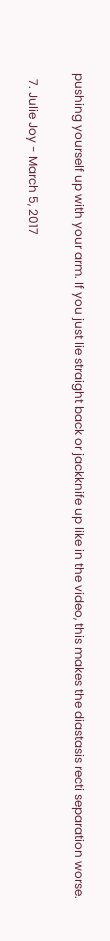pushing yourself up with your arm. If you just lie straight back or jackknife up like in the video, this makes the diastasis recti separation worse.

  7. Julie Joy - March 5, 2017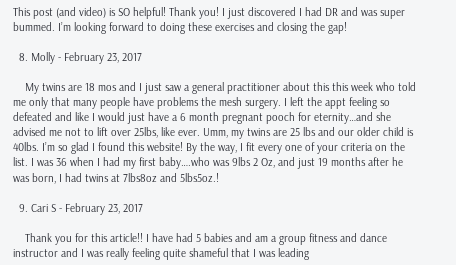This post (and video) is SO helpful! Thank you! I just discovered I had DR and was super bummed. I’m looking forward to doing these exercises and closing the gap!

  8. Molly - February 23, 2017

    My twins are 18 mos and I just saw a general practitioner about this this week who told me only that many people have problems the mesh surgery. I left the appt feeling so defeated and like I would just have a 6 month pregnant pooch for eternity…and she advised me not to lift over 25lbs, like ever. Umm, my twins are 25 lbs and our older child is 40lbs. I’m so glad I found this website! By the way, I fit every one of your criteria on the list. I was 36 when I had my first baby….who was 9lbs 2 Oz, and just 19 months after he was born, I had twins at 7lbs8oz and 5lbs5oz.!

  9. Cari S - February 23, 2017

    Thank you for this article!! I have had 5 babies and am a group fitness and dance instructor and I was really feeling quite shameful that I was leading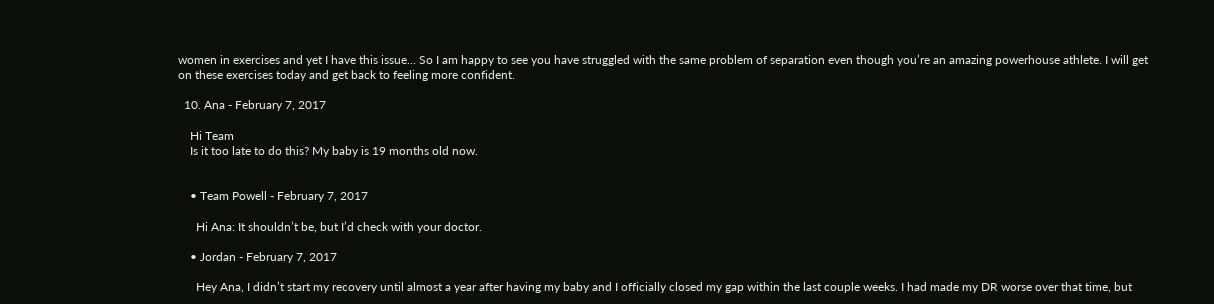women in exercises and yet I have this issue… So I am happy to see you have struggled with the same problem of separation even though you’re an amazing powerhouse athlete. I will get on these exercises today and get back to feeling more confident.

  10. Ana - February 7, 2017

    Hi Team
    Is it too late to do this? My baby is 19 months old now.


    • Team Powell - February 7, 2017

      Hi Ana: It shouldn’t be, but I’d check with your doctor.

    • Jordan - February 7, 2017

      Hey Ana, I didn’t start my recovery until almost a year after having my baby and I officially closed my gap within the last couple weeks. I had made my DR worse over that time, but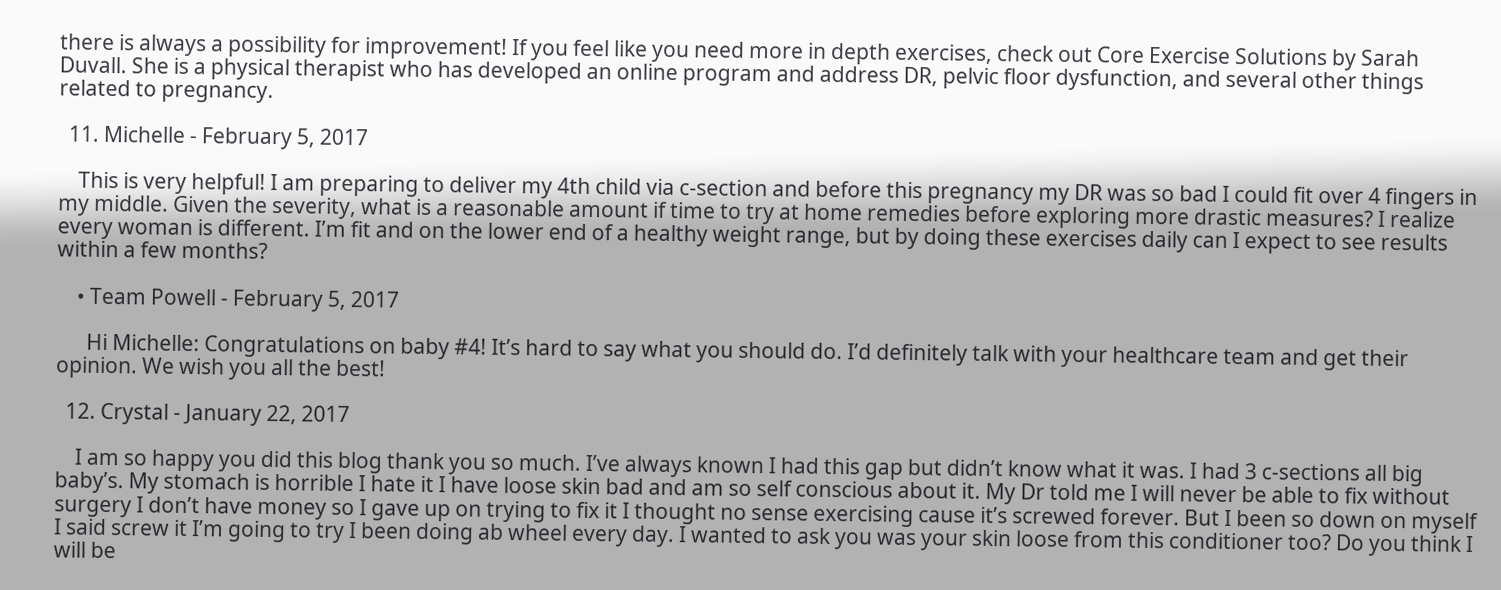there is always a possibility for improvement! If you feel like you need more in depth exercises, check out Core Exercise Solutions by Sarah Duvall. She is a physical therapist who has developed an online program and address DR, pelvic floor dysfunction, and several other things related to pregnancy.

  11. Michelle - February 5, 2017

    This is very helpful! I am preparing to deliver my 4th child via c-section and before this pregnancy my DR was so bad I could fit over 4 fingers in my middle. Given the severity, what is a reasonable amount if time to try at home remedies before exploring more drastic measures? I realize every woman is different. I’m fit and on the lower end of a healthy weight range, but by doing these exercises daily can I expect to see results within a few months?

    • Team Powell - February 5, 2017

      Hi Michelle: Congratulations on baby #4! It’s hard to say what you should do. I’d definitely talk with your healthcare team and get their opinion. We wish you all the best!

  12. Crystal - January 22, 2017

    I am so happy you did this blog thank you so much. I’ve always known I had this gap but didn’t know what it was. I had 3 c-sections all big baby’s. My stomach is horrible I hate it I have loose skin bad and am so self conscious about it. My Dr told me I will never be able to fix without surgery I don’t have money so I gave up on trying to fix it I thought no sense exercising cause it’s screwed forever. But I been so down on myself I said screw it I’m going to try I been doing ab wheel every day. I wanted to ask you was your skin loose from this conditioner too? Do you think I will be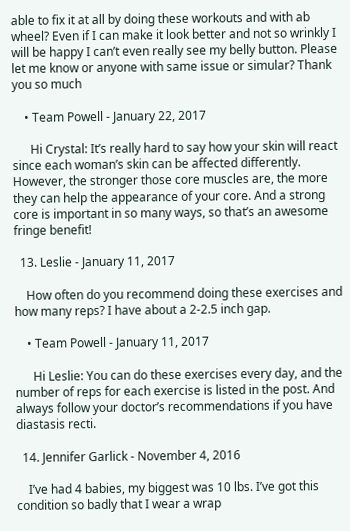able to fix it at all by doing these workouts and with ab wheel? Even if I can make it look better and not so wrinkly I will be happy I can’t even really see my belly button. Please let me know or anyone with same issue or simular? Thank you so much

    • Team Powell - January 22, 2017

      Hi Crystal: It’s really hard to say how your skin will react since each woman’s skin can be affected differently. However, the stronger those core muscles are, the more they can help the appearance of your core. And a strong core is important in so many ways, so that’s an awesome fringe benefit!

  13. Leslie - January 11, 2017

    How often do you recommend doing these exercises and how many reps? I have about a 2-2.5 inch gap.

    • Team Powell - January 11, 2017

      Hi Leslie: You can do these exercises every day, and the number of reps for each exercise is listed in the post. And always follow your doctor’s recommendations if you have diastasis recti.

  14. Jennifer Garlick - November 4, 2016

    I’ve had 4 babies, my biggest was 10 lbs. I’ve got this condition so badly that I wear a wrap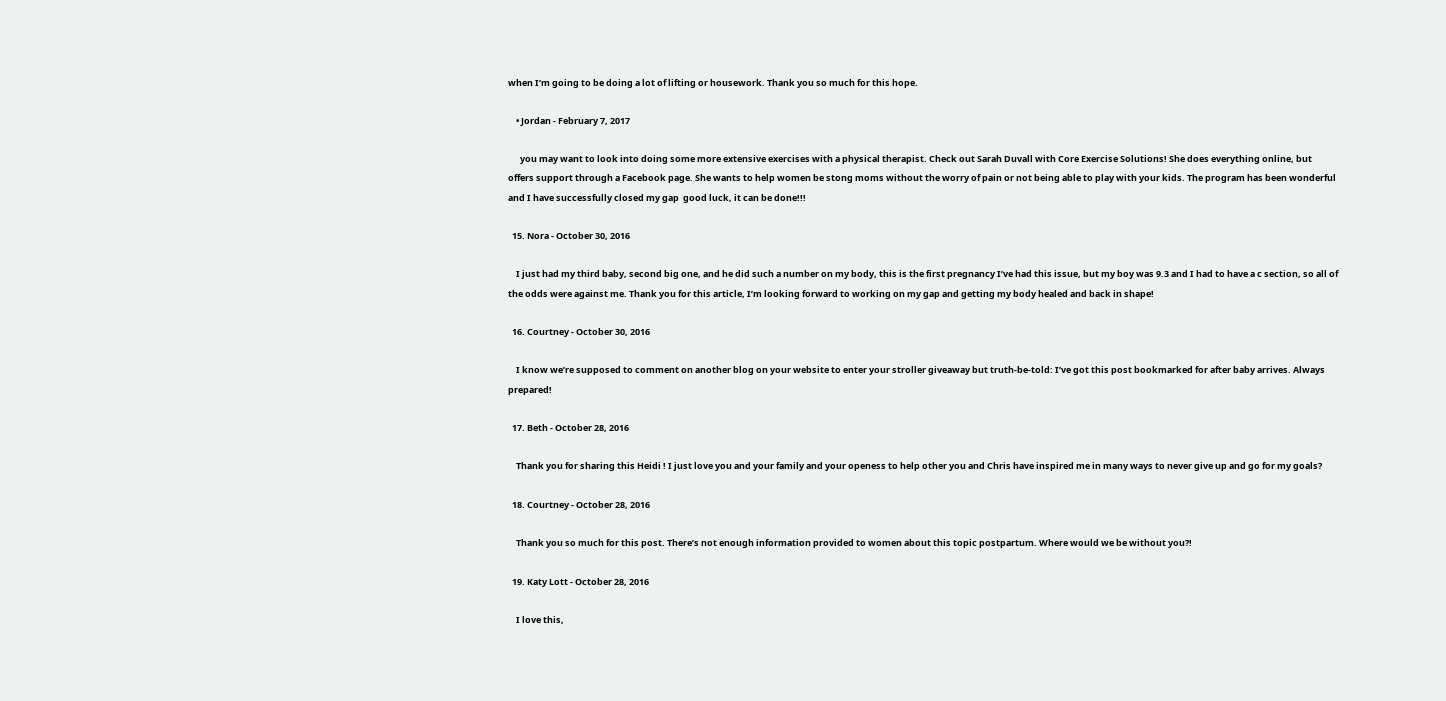when I’m going to be doing a lot of lifting or housework. Thank you so much for this hope.

    • Jordan - February 7, 2017

      you may want to look into doing some more extensive exercises with a physical therapist. Check out Sarah Duvall with Core Exercise Solutions! She does everything online, but offers support through a Facebook page. She wants to help women be stong moms without the worry of pain or not being able to play with your kids. The program has been wonderful and I have successfully closed my gap  good luck, it can be done!!!

  15. Nora - October 30, 2016

    I just had my third baby, second big one, and he did such a number on my body, this is the first pregnancy I’ve had this issue, but my boy was 9.3 and I had to have a c section, so all of the odds were against me. Thank you for this article, I’m looking forward to working on my gap and getting my body healed and back in shape!

  16. Courtney - October 30, 2016

    I know we’re supposed to comment on another blog on your website to enter your stroller giveaway but truth-be-told: I’ve got this post bookmarked for after baby arrives. Always prepared!

  17. Beth - October 28, 2016

    Thank you for sharing this Heidi ! I just love you and your family and your openess to help other you and Chris have inspired me in many ways to never give up and go for my goals?

  18. Courtney - October 28, 2016

    Thank you so much for this post. There’s not enough information provided to women about this topic postpartum. Where would we be without you?!

  19. Katy Lott - October 28, 2016

    I love this,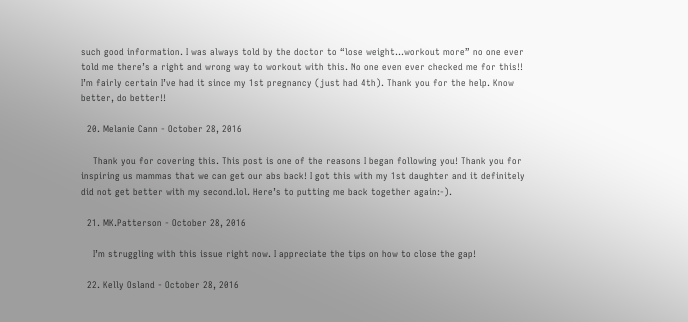such good information. I was always told by the doctor to “lose weight…workout more” no one ever told me there’s a right and wrong way to workout with this. No one even ever checked me for this!! I’m fairly certain I’ve had it since my 1st pregnancy (just had 4th). Thank you for the help. Know better, do better!!

  20. Melanie Cann - October 28, 2016

    Thank you for covering this. This post is one of the reasons I began following you! Thank you for inspiring us mammas that we can get our abs back! I got this with my 1st daughter and it definitely did not get better with my second.lol. Here’s to putting me back together again:-).

  21. MK.Patterson - October 28, 2016

    I’m struggling with this issue right now. I appreciate the tips on how to close the gap!

  22. Kelly Osland - October 28, 2016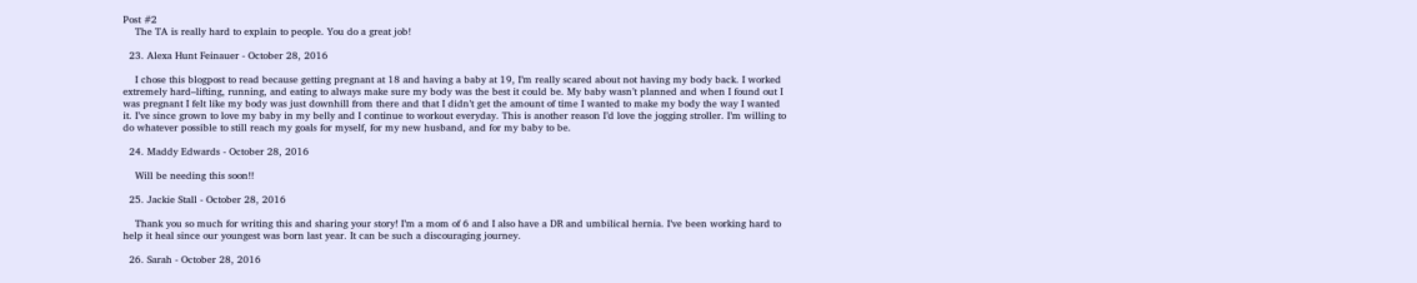Post #2
    The TA is really hard to explain to people. You do a great job!

  23. Alexa Hunt Feinauer - October 28, 2016

    I chose this blogpost to read because getting pregnant at 18 and having a baby at 19, I’m really scared about not having my body back. I worked extremely hard–lifting, running, and eating to always make sure my body was the best it could be. My baby wasn’t planned and when I found out I was pregnant I felt like my body was just downhill from there and that I didn’t get the amount of time I wanted to make my body the way I wanted it. I’ve since grown to love my baby in my belly and I continue to workout everyday. This is another reason I’d love the jogging stroller. I’m willing to do whatever possible to still reach my goals for myself, for my new husband, and for my baby to be.

  24. Maddy Edwards - October 28, 2016

    Will be needing this soon!!

  25. Jackie Stall - October 28, 2016

    Thank you so much for writing this and sharing your story! I’m a mom of 6 and I also have a DR and umbilical hernia. I’ve been working hard to help it heal since our youngest was born last year. It can be such a discouraging journey.

  26. Sarah - October 28, 2016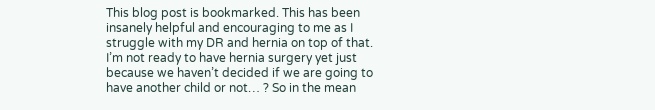This blog post is bookmarked. This has been insanely helpful and encouraging to me as I struggle with my DR and hernia on top of that. I’m not ready to have hernia surgery yet just because we haven’t decided if we are going to have another child or not… ? So in the mean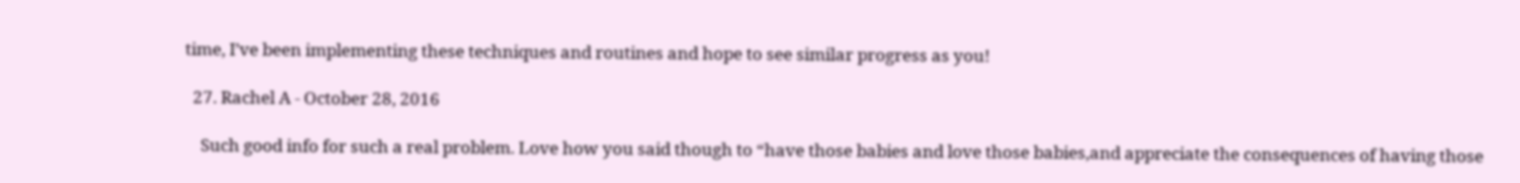time, I’ve been implementing these techniques and routines and hope to see similar progress as you!

  27. Rachel A - October 28, 2016

    Such good info for such a real problem. Love how you said though to “have those babies and love those babies,and appreciate the consequences of having those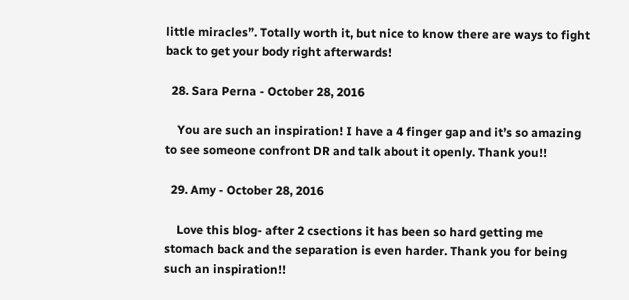little miracles”. Totally worth it, but nice to know there are ways to fight back to get your body right afterwards!

  28. Sara Perna - October 28, 2016

    You are such an inspiration! I have a 4 finger gap and it’s so amazing to see someone confront DR and talk about it openly. Thank you!!

  29. Amy - October 28, 2016

    Love this blog- after 2 csections it has been so hard getting me stomach back and the separation is even harder. Thank you for being such an inspiration!!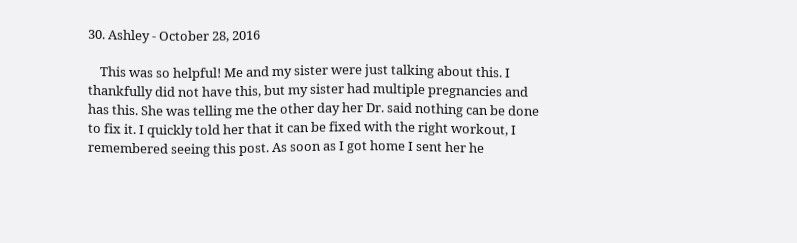30. Ashley - October 28, 2016

    This was so helpful! Me and my sister were just talking about this. I thankfully did not have this, but my sister had multiple pregnancies and has this. She was telling me the other day her Dr. said nothing can be done to fix it. I quickly told her that it can be fixed with the right workout, I remembered seeing this post. As soon as I got home I sent her he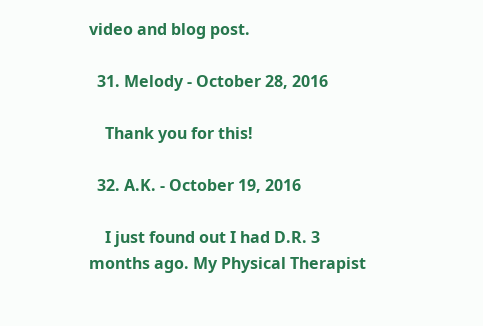video and blog post.

  31. Melody - October 28, 2016

    Thank you for this!

  32. A.K. - October 19, 2016

    I just found out I had D.R. 3 months ago. My Physical Therapist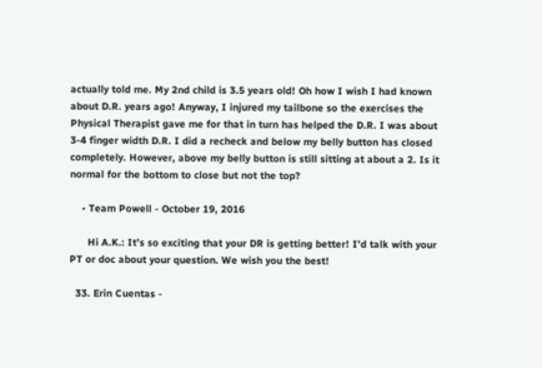actually told me. My 2nd child is 3.5 years old! Oh how I wish I had known about D.R. years ago! Anyway, I injured my tailbone so the exercises the Physical Therapist gave me for that in turn has helped the D.R. I was about 3-4 finger width D.R. I did a recheck and below my belly button has closed completely. However, above my belly button is still sitting at about a 2. Is it normal for the bottom to close but not the top?

    • Team Powell - October 19, 2016

      Hi A.K.: It’s so exciting that your DR is getting better! I’d talk with your PT or doc about your question. We wish you the best!

  33. Erin Cuentas -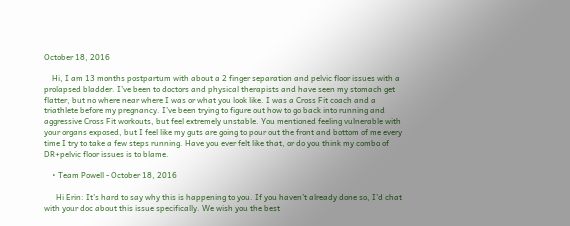October 18, 2016

    Hi, I am 13 months postpartum with about a 2 finger separation and pelvic floor issues with a prolapsed bladder. I’ve been to doctors and physical therapists and have seen my stomach get flatter, but no where near where I was or what you look like. I was a Cross Fit coach and a triathlete before my pregnancy. I’ve been trying to figure out how to go back into running and aggressive Cross Fit workouts, but feel extremely unstable. You mentioned feeling vulnerable with your organs exposed, but I feel like my guts are going to pour out the front and bottom of me every time I try to take a few steps running. Have you ever felt like that, or do you think my combo of DR+pelvic floor issues is to blame.

    • Team Powell - October 18, 2016

      Hi Erin: It’s hard to say why this is happening to you. If you haven’t already done so, I’d chat with your doc about this issue specifically. We wish you the best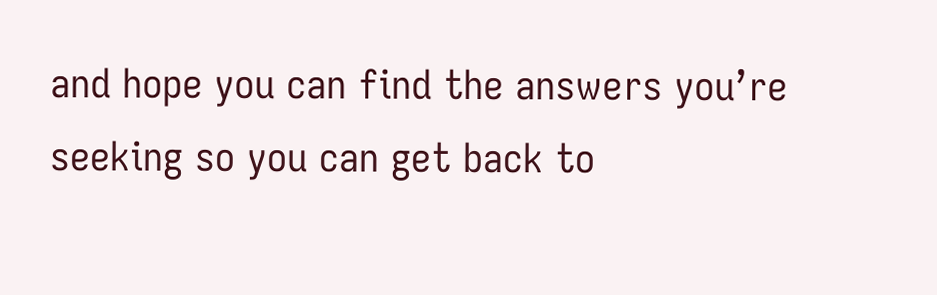and hope you can find the answers you’re seeking so you can get back to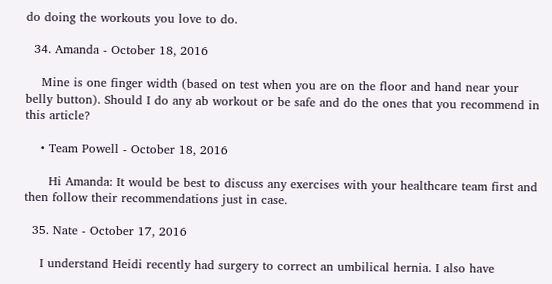do doing the workouts you love to do.

  34. Amanda - October 18, 2016

    Mine is one finger width (based on test when you are on the floor and hand near your belly button). Should I do any ab workout or be safe and do the ones that you recommend in this article?

    • Team Powell - October 18, 2016

      Hi Amanda: It would be best to discuss any exercises with your healthcare team first and then follow their recommendations just in case.

  35. Nate - October 17, 2016

    I understand Heidi recently had surgery to correct an umbilical hernia. I also have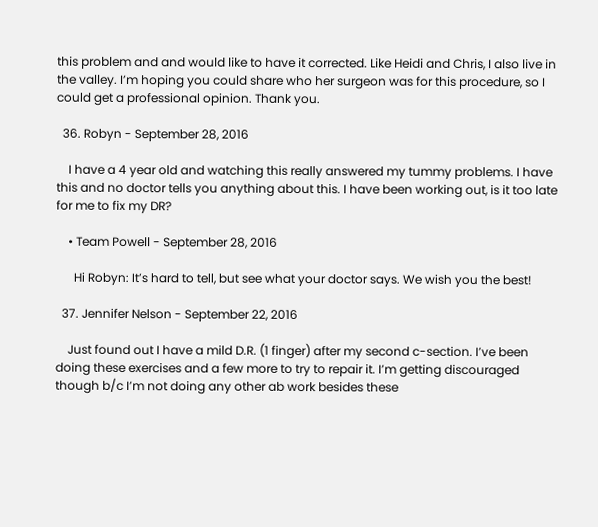this problem and and would like to have it corrected. Like Heidi and Chris, I also live in the valley. I’m hoping you could share who her surgeon was for this procedure, so I could get a professional opinion. Thank you.

  36. Robyn - September 28, 2016

    I have a 4 year old and watching this really answered my tummy problems. I have this and no doctor tells you anything about this. I have been working out, is it too late for me to fix my DR?

    • Team Powell - September 28, 2016

      Hi Robyn: It’s hard to tell, but see what your doctor says. We wish you the best!

  37. Jennifer Nelson - September 22, 2016

    Just found out I have a mild D.R. (1 finger) after my second c-section. I’ve been doing these exercises and a few more to try to repair it. I’m getting discouraged though b/c I’m not doing any other ab work besides these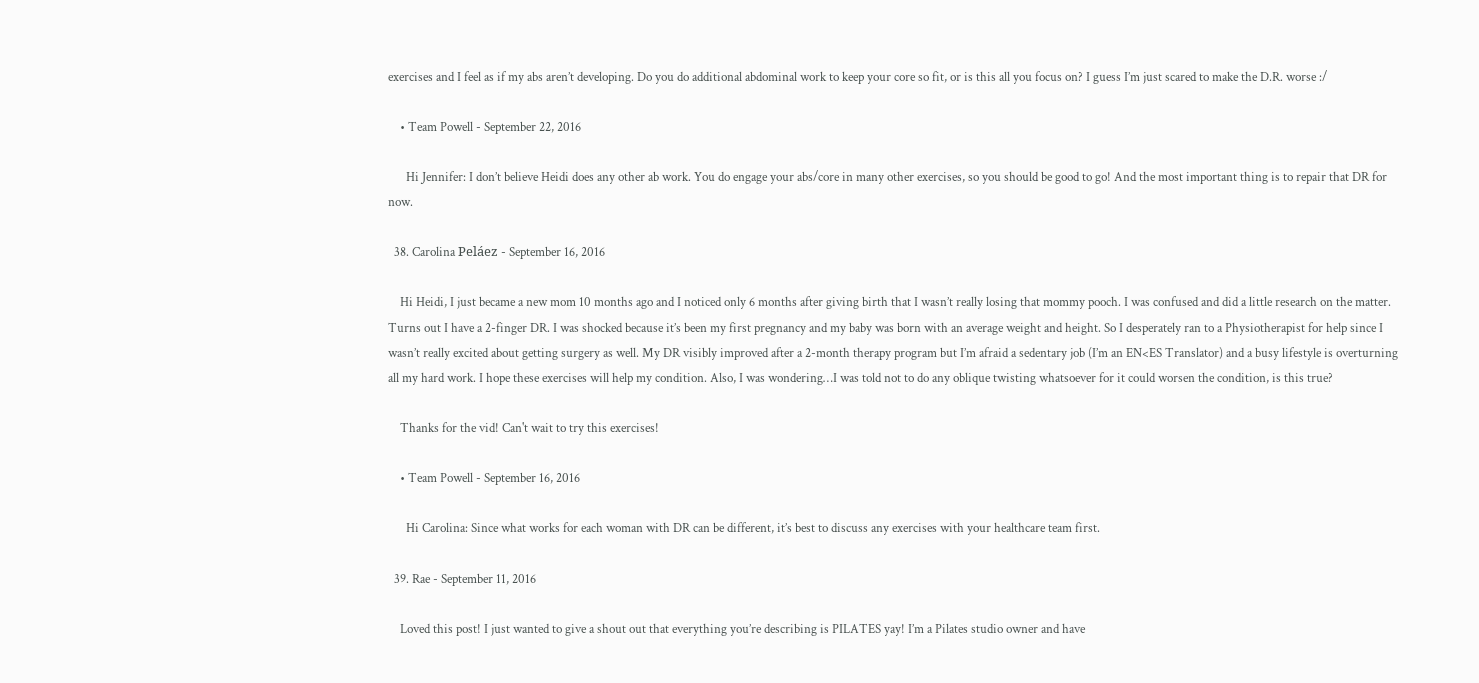exercises and I feel as if my abs aren’t developing. Do you do additional abdominal work to keep your core so fit, or is this all you focus on? I guess I’m just scared to make the D.R. worse :/

    • Team Powell - September 22, 2016

      Hi Jennifer: I don’t believe Heidi does any other ab work. You do engage your abs/core in many other exercises, so you should be good to go! And the most important thing is to repair that DR for now.

  38. Carolina Peláez - September 16, 2016

    Hi Heidi, I just became a new mom 10 months ago and I noticed only 6 months after giving birth that I wasn’t really losing that mommy pooch. I was confused and did a little research on the matter. Turns out I have a 2-finger DR. I was shocked because it’s been my first pregnancy and my baby was born with an average weight and height. So I desperately ran to a Physiotherapist for help since I wasn’t really excited about getting surgery as well. My DR visibly improved after a 2-month therapy program but I’m afraid a sedentary job (I’m an EN<ES Translator) and a busy lifestyle is overturning all my hard work. I hope these exercises will help my condition. Also, I was wondering…I was told not to do any oblique twisting whatsoever for it could worsen the condition, is this true?

    Thanks for the vid! Can't wait to try this exercises!

    • Team Powell - September 16, 2016

      Hi Carolina: Since what works for each woman with DR can be different, it’s best to discuss any exercises with your healthcare team first.

  39. Rae - September 11, 2016

    Loved this post! I just wanted to give a shout out that everything you’re describing is PILATES yay! I’m a Pilates studio owner and have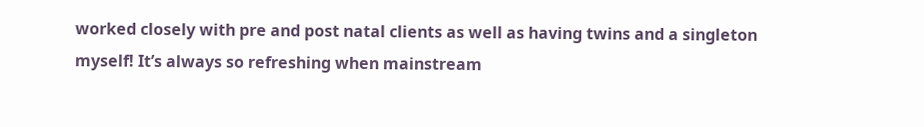worked closely with pre and post natal clients as well as having twins and a singleton myself! It’s always so refreshing when mainstream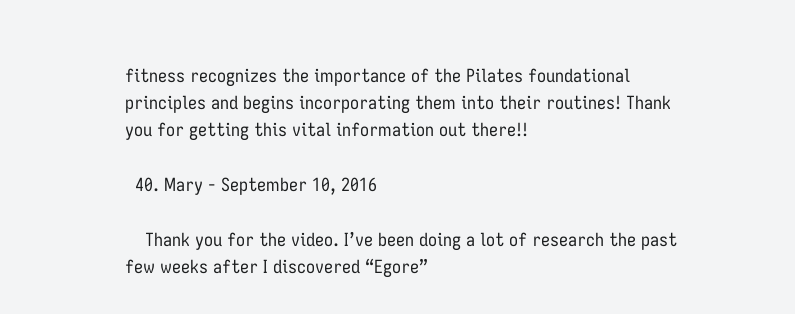fitness recognizes the importance of the Pilates foundational principles and begins incorporating them into their routines! Thank you for getting this vital information out there!!

  40. Mary - September 10, 2016

    Thank you for the video. I’ve been doing a lot of research the past few weeks after I discovered “Egore”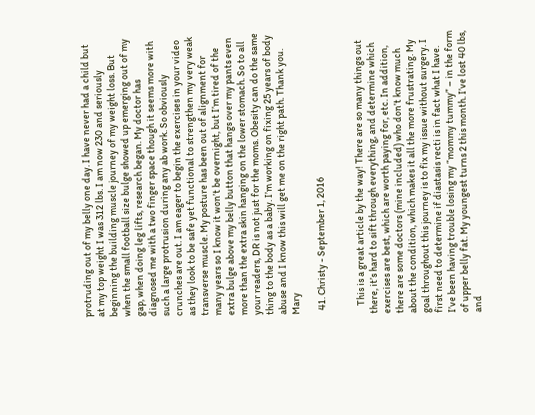protruding out of my belly one day. I have never had a child but at my top weight I was 312 lbs. I am now 230 and seriously beginning the building muscle journey of my weight loss. But when the small football size bulge showed up emerging out of my gap, when doing leg lifts, research began. My doctor has diagnosed me with a two finger space though it seems more with such a large protrusion during any ab work. So obviously crunches are out. I am eager to begin the exercises in your video as they look to be safe yet functional to strengthen my very weak transverse muscle. My posture has been out of alignment for many years so I know it won’t be overnight, but I’m tired of the extra bulge above my belly button that hangs over my pants even more than the extra skin hanging on the lower stomach. So to all your readers, DR is not just for the moms. Obesity can do the same thing to the body as a baby. I’m working on fixing 25 years of body abuse and I know this will get me on the right path. Thank you. Mary

  41. Christy - September 1, 2016


    This is a great article by the way! There are so many things out there, it’s hard to sift through everything, and determine which exercises are best, which are worth paying for, etc. In addition, there are some doctors (mine included) who don’t know much about the condition, which makes it all the more frustrating. My goal throughout this journey is to fix my issue without surgery. I first need to determine if diastasis recti is in fact what I have. I’ve been having trouble losing my “mommy tummy” – in the form of upper belly fat. My youngest turns 2 this month. I’ve lost 40 lbs, and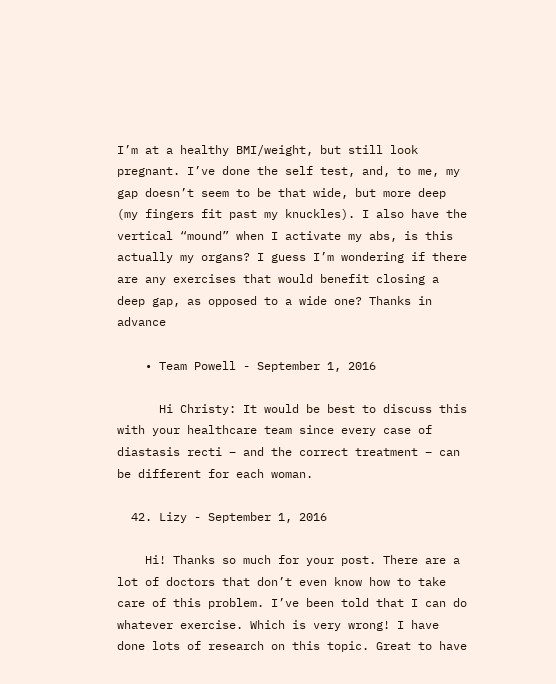I’m at a healthy BMI/weight, but still look pregnant. I’ve done the self test, and, to me, my gap doesn’t seem to be that wide, but more deep (my fingers fit past my knuckles). I also have the vertical “mound” when I activate my abs, is this actually my organs? I guess I’m wondering if there are any exercises that would benefit closing a deep gap, as opposed to a wide one? Thanks in advance

    • Team Powell - September 1, 2016

      Hi Christy: It would be best to discuss this with your healthcare team since every case of diastasis recti – and the correct treatment – can be different for each woman.

  42. Lizy - September 1, 2016

    Hi! Thanks so much for your post. There are a lot of doctors that don’t even know how to take care of this problem. I’ve been told that I can do whatever exercise. Which is very wrong! I have done lots of research on this topic. Great to have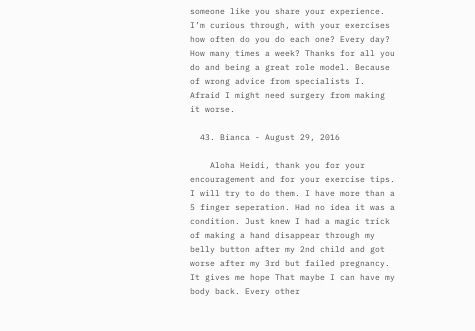someone like you share your experience. I’m curious through, with your exercises how often do you do each one? Every day? How many times a week? Thanks for all you do and being a great role model. Because of wrong advice from specialists I. Afraid I might need surgery from making it worse.

  43. Bianca - August 29, 2016

    Aloha Heidi, thank you for your encouragement and for your exercise tips. I will try to do them. I have more than a 5 finger seperation. Had no idea it was a condition. Just knew I had a magic trick of making a hand disappear through my belly button after my 2nd child and got worse after my 3rd but failed pregnancy. It gives me hope That maybe I can have my body back. Every other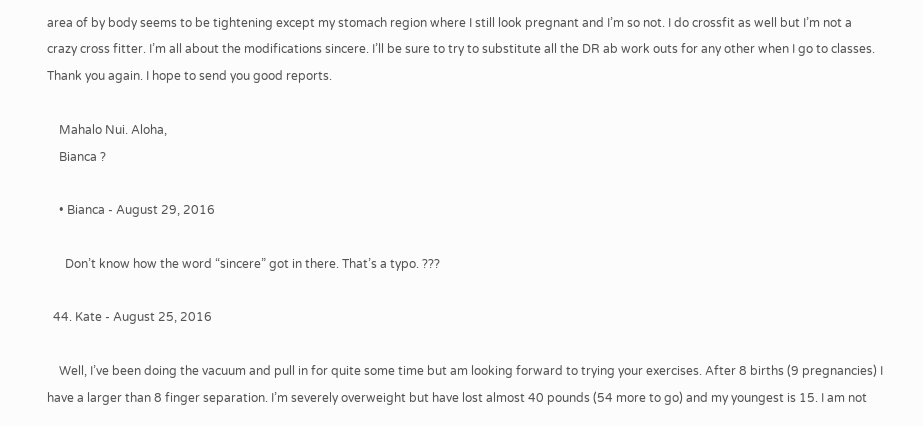area of by body seems to be tightening except my stomach region where I still look pregnant and I’m so not. I do crossfit as well but I’m not a crazy cross fitter. I’m all about the modifications sincere. I’ll be sure to try to substitute all the DR ab work outs for any other when I go to classes. Thank you again. I hope to send you good reports.

    Mahalo Nui. Aloha,
    Bianca ?

    • Bianca - August 29, 2016

      Don’t know how the word “sincere” got in there. That’s a typo. ???

  44. Kate - August 25, 2016

    Well, I’ve been doing the vacuum and pull in for quite some time but am looking forward to trying your exercises. After 8 births (9 pregnancies) I have a larger than 8 finger separation. I’m severely overweight but have lost almost 40 pounds (54 more to go) and my youngest is 15. I am not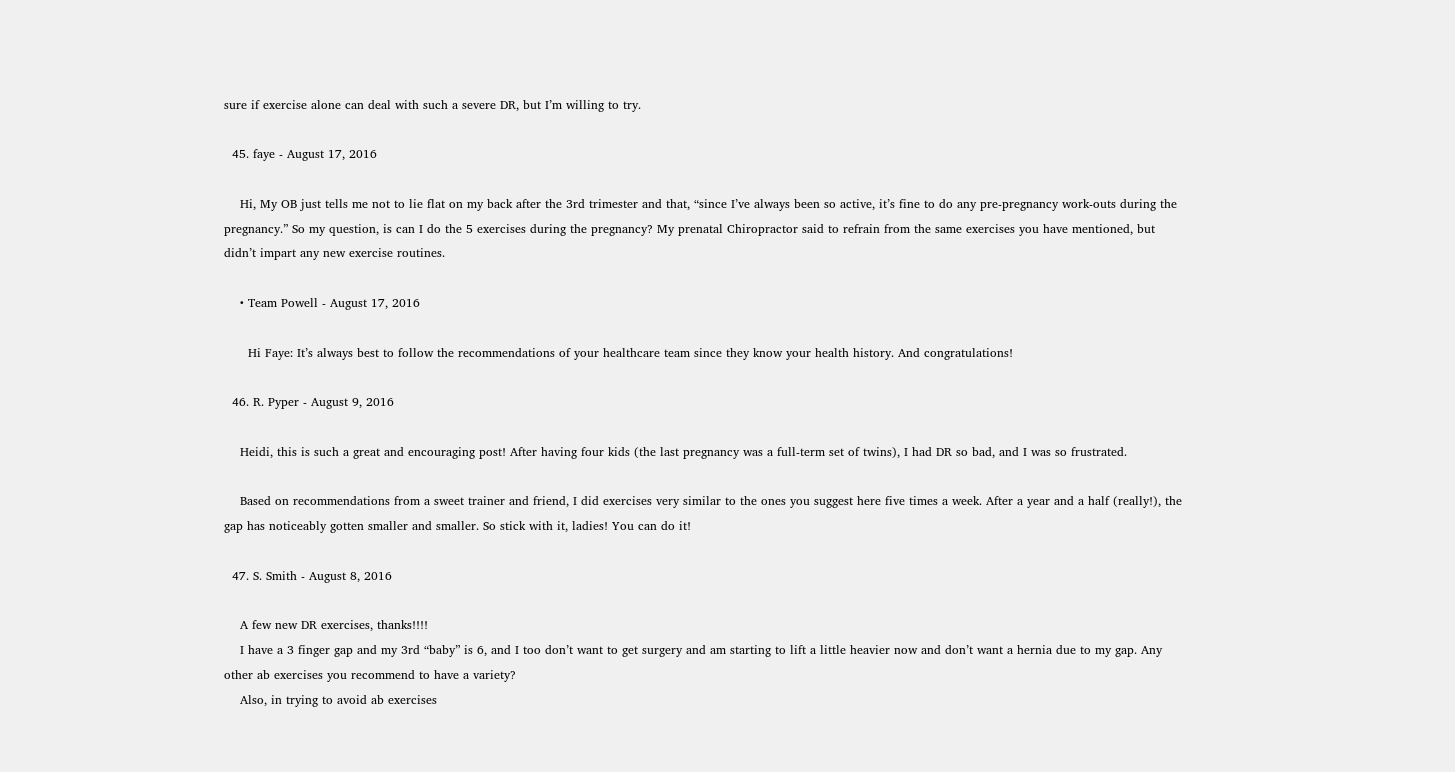sure if exercise alone can deal with such a severe DR, but I’m willing to try.

  45. faye - August 17, 2016

    Hi, My OB just tells me not to lie flat on my back after the 3rd trimester and that, “since I’ve always been so active, it’s fine to do any pre-pregnancy work-outs during the pregnancy.” So my question, is can I do the 5 exercises during the pregnancy? My prenatal Chiropractor said to refrain from the same exercises you have mentioned, but didn’t impart any new exercise routines.

    • Team Powell - August 17, 2016

      Hi Faye: It’s always best to follow the recommendations of your healthcare team since they know your health history. And congratulations!

  46. R. Pyper - August 9, 2016

    Heidi, this is such a great and encouraging post! After having four kids (the last pregnancy was a full-term set of twins), I had DR so bad, and I was so frustrated.

    Based on recommendations from a sweet trainer and friend, I did exercises very similar to the ones you suggest here five times a week. After a year and a half (really!), the gap has noticeably gotten smaller and smaller. So stick with it, ladies! You can do it!

  47. S. Smith - August 8, 2016

    A few new DR exercises, thanks!!!!
    I have a 3 finger gap and my 3rd “baby” is 6, and I too don’t want to get surgery and am starting to lift a little heavier now and don’t want a hernia due to my gap. Any other ab exercises you recommend to have a variety?
    Also, in trying to avoid ab exercises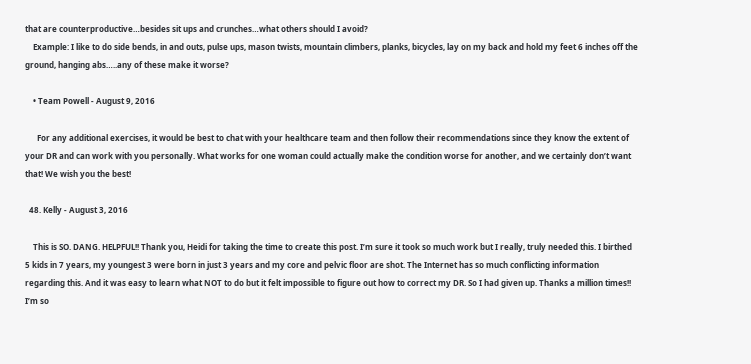that are counterproductive…besides sit ups and crunches…what others should I avoid?
    Example: I like to do side bends, in and outs, pulse ups, mason twists, mountain climbers, planks, bicycles, lay on my back and hold my feet 6 inches off the ground, hanging abs…..any of these make it worse?

    • Team Powell - August 9, 2016

      For any additional exercises, it would be best to chat with your healthcare team and then follow their recommendations since they know the extent of your DR and can work with you personally. What works for one woman could actually make the condition worse for another, and we certainly don’t want that! We wish you the best!

  48. Kelly - August 3, 2016

    This is SO. DANG. HELPFUL!! Thank you, Heidi for taking the time to create this post. I’m sure it took so much work but I really, truly needed this. I birthed 5 kids in 7 years, my youngest 3 were born in just 3 years and my core and pelvic floor are shot. The Internet has so much conflicting information regarding this. And it was easy to learn what NOT to do but it felt impossible to figure out how to correct my DR. So I had given up. Thanks a million times!! I’m so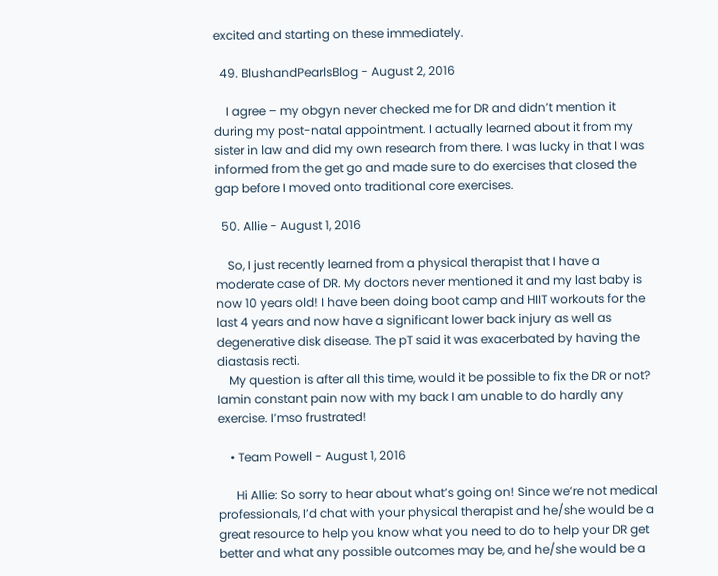excited and starting on these immediately.

  49. BlushandPearlsBlog - August 2, 2016

    I agree – my obgyn never checked me for DR and didn’t mention it during my post-natal appointment. I actually learned about it from my sister in law and did my own research from there. I was lucky in that I was informed from the get go and made sure to do exercises that closed the gap before I moved onto traditional core exercises.

  50. Allie - August 1, 2016

    So, I just recently learned from a physical therapist that I have a moderate case of DR. My doctors never mentioned it and my last baby is now 10 years old! I have been doing boot camp and HIIT workouts for the last 4 years and now have a significant lower back injury as well as degenerative disk disease. The pT said it was exacerbated by having the diastasis recti.
    My question is after all this time, would it be possible to fix the DR or not? Iamin constant pain now with my back I am unable to do hardly any exercise. I’mso frustrated!

    • Team Powell - August 1, 2016

      Hi Allie: So sorry to hear about what’s going on! Since we’re not medical professionals, I’d chat with your physical therapist and he/she would be a great resource to help you know what you need to do to help your DR get better and what any possible outcomes may be, and he/she would be a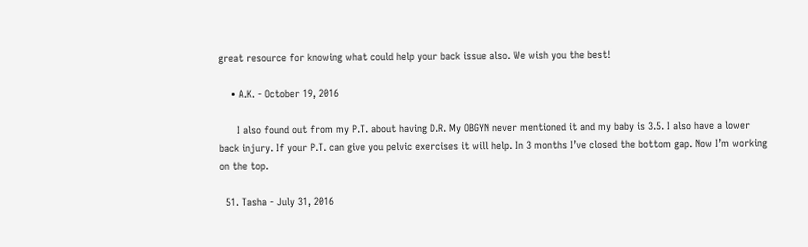great resource for knowing what could help your back issue also. We wish you the best!

    • A.K. - October 19, 2016

      I also found out from my P.T. about having D.R. My OBGYN never mentioned it and my baby is 3.5. I also have a lower back injury. If your P.T. can give you pelvic exercises it will help. In 3 months I’ve closed the bottom gap. Now I’m working on the top.

  51. Tasha - July 31, 2016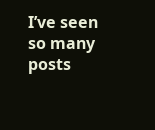I’ve seen so many posts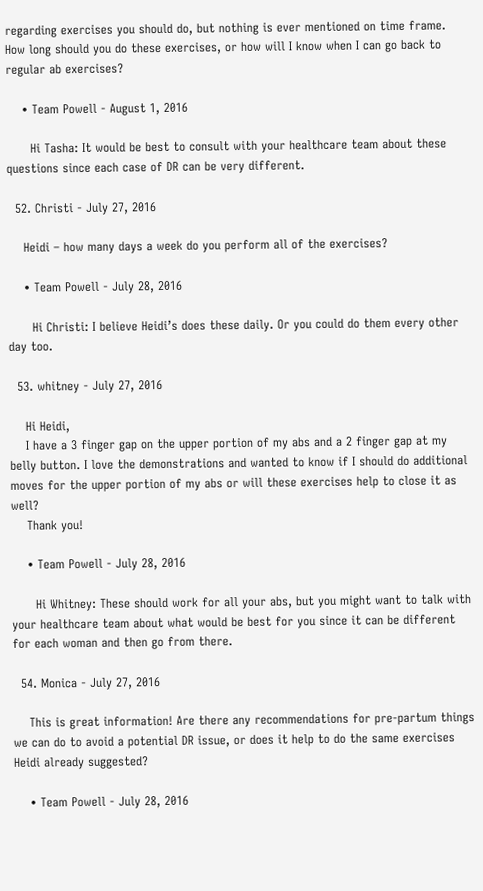regarding exercises you should do, but nothing is ever mentioned on time frame. How long should you do these exercises, or how will I know when I can go back to regular ab exercises?

    • Team Powell - August 1, 2016

      Hi Tasha: It would be best to consult with your healthcare team about these questions since each case of DR can be very different.

  52. Christi - July 27, 2016

    Heidi – how many days a week do you perform all of the exercises?

    • Team Powell - July 28, 2016

      Hi Christi: I believe Heidi’s does these daily. Or you could do them every other day too.

  53. whitney - July 27, 2016

    Hi Heidi,
    I have a 3 finger gap on the upper portion of my abs and a 2 finger gap at my belly button. I love the demonstrations and wanted to know if I should do additional moves for the upper portion of my abs or will these exercises help to close it as well?
    Thank you!

    • Team Powell - July 28, 2016

      Hi Whitney: These should work for all your abs, but you might want to talk with your healthcare team about what would be best for you since it can be different for each woman and then go from there.

  54. Monica - July 27, 2016

    This is great information! Are there any recommendations for pre-partum things we can do to avoid a potential DR issue, or does it help to do the same exercises Heidi already suggested?

    • Team Powell - July 28, 2016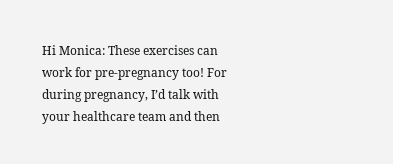Hi Monica: These exercises can work for pre-pregnancy too! For during pregnancy, I’d talk with your healthcare team and then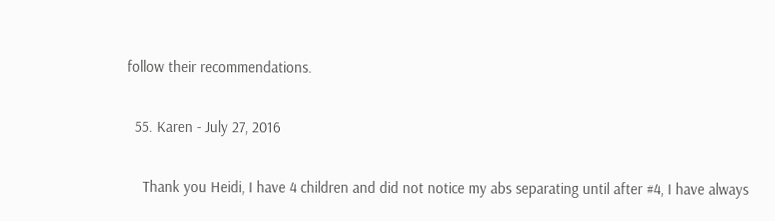follow their recommendations.

  55. Karen - July 27, 2016

    Thank you Heidi, I have 4 children and did not notice my abs separating until after #4, I have always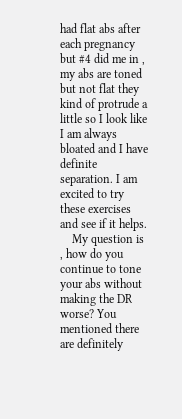had flat abs after each pregnancy but #4 did me in , my abs are toned but not flat they kind of protrude a little so I look like I am always bloated and I have definite separation. I am excited to try these exercises and see if it helps.
    My question is , how do you continue to tone your abs without making the DR worse? You mentioned there are definitely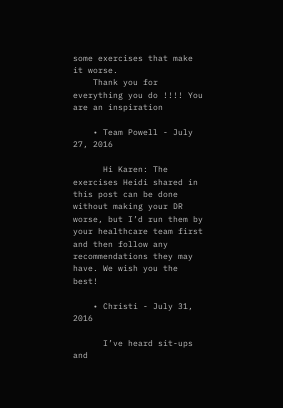some exercises that make it worse.
    Thank you for everything you do !!!! You are an inspiration

    • Team Powell - July 27, 2016

      Hi Karen: The exercises Heidi shared in this post can be done without making your DR worse, but I’d run them by your healthcare team first and then follow any recommendations they may have. We wish you the best!

    • Christi - July 31, 2016

      I’ve heard sit-ups and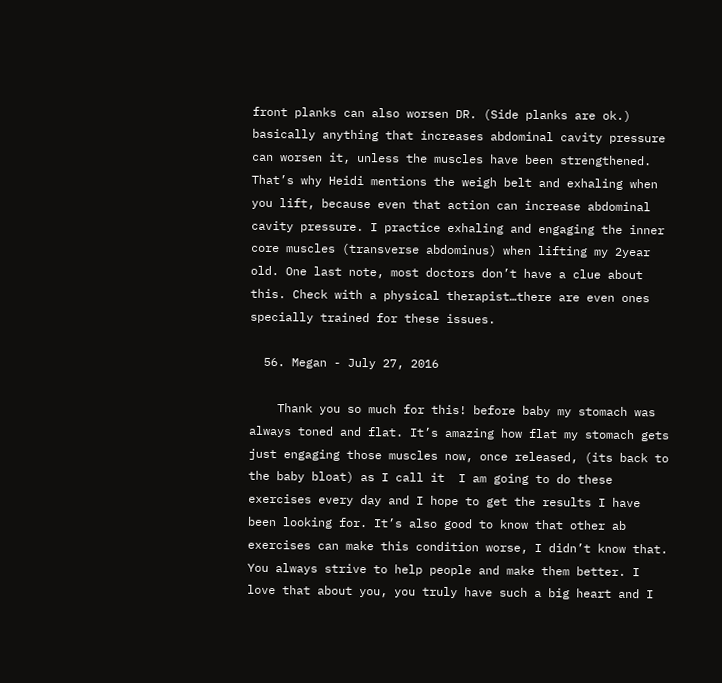front planks can also worsen DR. (Side planks are ok.) basically anything that increases abdominal cavity pressure can worsen it, unless the muscles have been strengthened. That’s why Heidi mentions the weigh belt and exhaling when you lift, because even that action can increase abdominal cavity pressure. I practice exhaling and engaging the inner core muscles (transverse abdominus) when lifting my 2year old. One last note, most doctors don’t have a clue about this. Check with a physical therapist…there are even ones specially trained for these issues.

  56. Megan - July 27, 2016

    Thank you so much for this! before baby my stomach was always toned and flat. It’s amazing how flat my stomach gets just engaging those muscles now, once released, (its back to the baby bloat) as I call it  I am going to do these exercises every day and I hope to get the results I have been looking for. It’s also good to know that other ab exercises can make this condition worse, I didn’t know that. You always strive to help people and make them better. I love that about you, you truly have such a big heart and I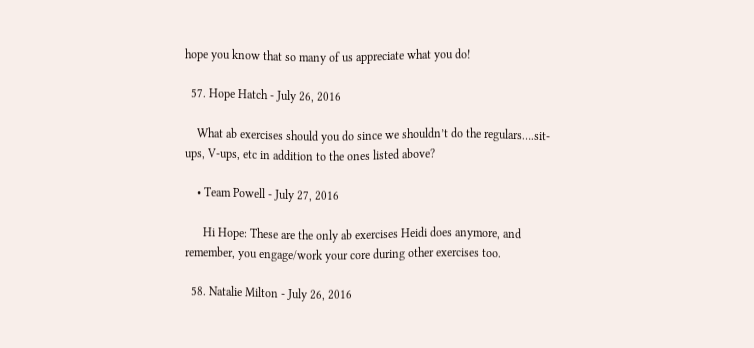hope you know that so many of us appreciate what you do!

  57. Hope Hatch - July 26, 2016

    What ab exercises should you do since we shouldn’t do the regulars….sit-ups, V-ups, etc in addition to the ones listed above?

    • Team Powell - July 27, 2016

      Hi Hope: These are the only ab exercises Heidi does anymore, and remember, you engage/work your core during other exercises too.

  58. Natalie Milton - July 26, 2016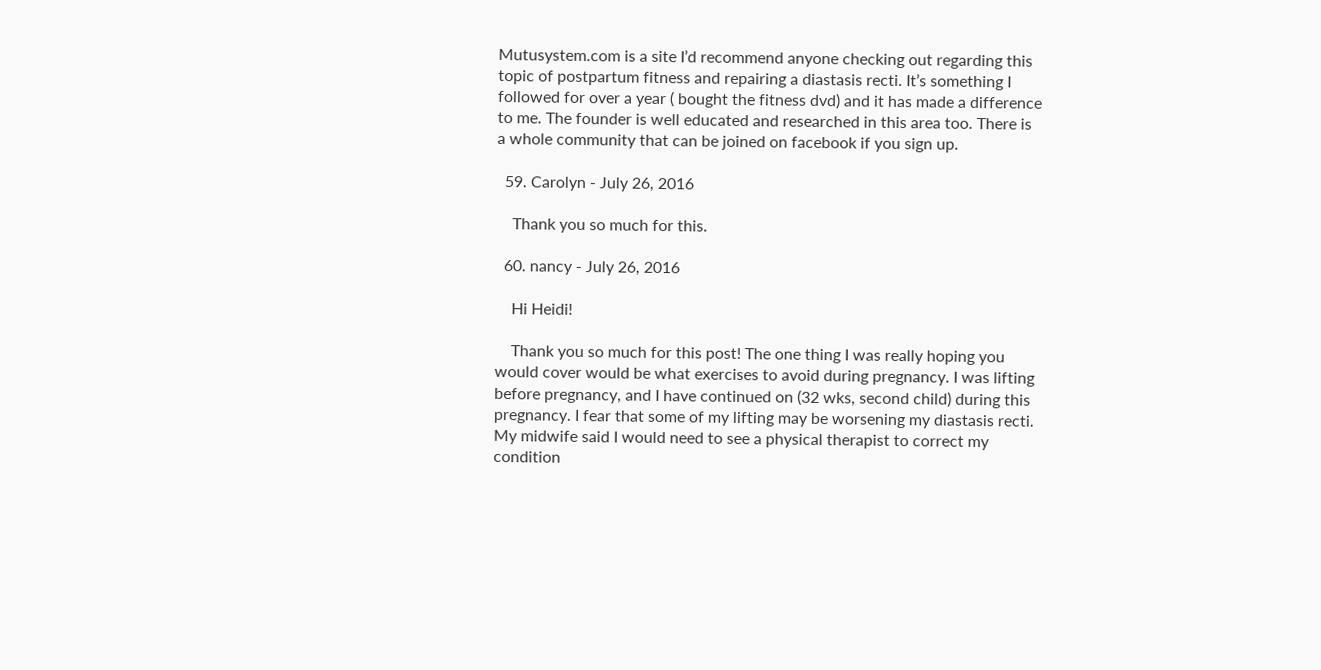Mutusystem.com is a site I’d recommend anyone checking out regarding this topic of postpartum fitness and repairing a diastasis recti. It’s something I followed for over a year ( bought the fitness dvd) and it has made a difference to me. The founder is well educated and researched in this area too. There is a whole community that can be joined on facebook if you sign up.

  59. Carolyn - July 26, 2016

    Thank you so much for this.

  60. nancy - July 26, 2016

    Hi Heidi!

    Thank you so much for this post! The one thing I was really hoping you would cover would be what exercises to avoid during pregnancy. I was lifting before pregnancy, and I have continued on (32 wks, second child) during this pregnancy. I fear that some of my lifting may be worsening my diastasis recti. My midwife said I would need to see a physical therapist to correct my condition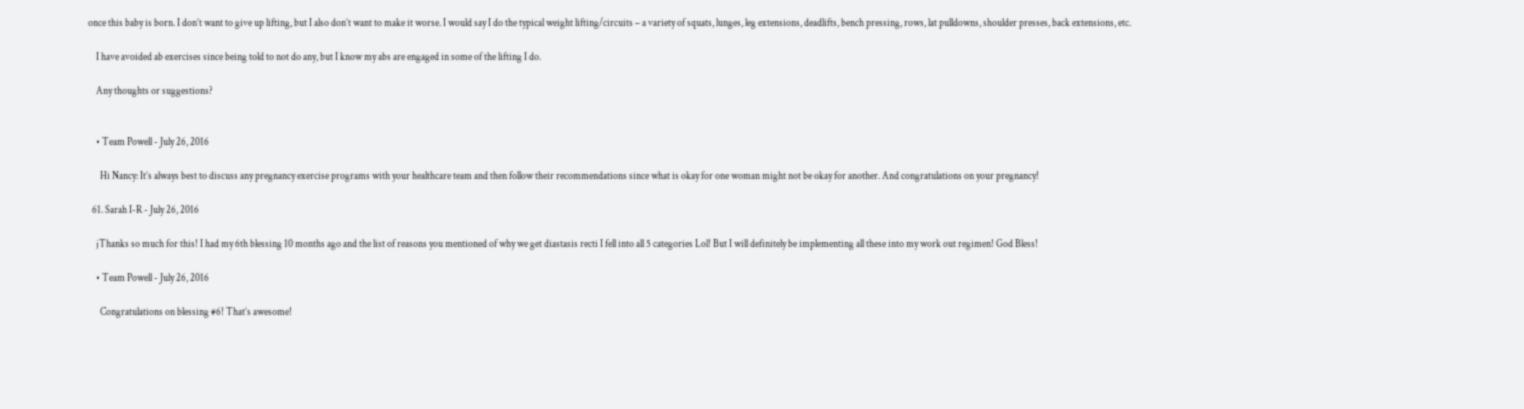once this baby is born. I don’t want to give up lifting, but I also don’t want to make it worse. I would say I do the typical weight lifting/circuits – a variety of squats, lunges, leg extensions, deadlifts, bench pressing, rows, lat pulldowns, shoulder presses, back extensions, etc.

    I have avoided ab exercises since being told to not do any, but I know my abs are engaged in some of the lifting I do.

    Any thoughts or suggestions?


    • Team Powell - July 26, 2016

      Hi Nancy: It’s always best to discuss any pregnancy exercise programs with your healthcare team and then follow their recommendations since what is okay for one woman might not be okay for another. And congratulations on your pregnancy!

  61. Sarah I-R - July 26, 2016

    jThanks so much for this! I had my 6th blessing 10 months ago and the list of reasons you mentioned of why we get diastasis recti I fell into all 5 categories Lol! But I will definitely be implementing all these into my work out regimen! God Bless!

    • Team Powell - July 26, 2016

      Congratulations on blessing #6! That’s awesome!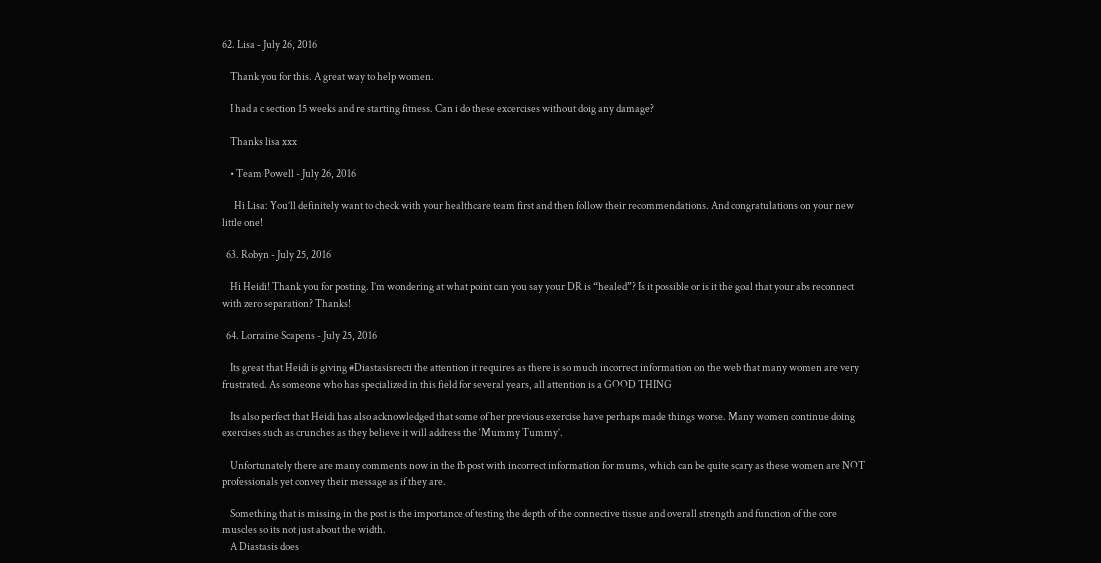62. Lisa - July 26, 2016

    Thank you for this. A great way to help women.

    I had a c section 15 weeks and re starting fitness. Can i do these excercises without doig any damage?

    Thanks lisa xxx

    • Team Powell - July 26, 2016

      Hi Lisa: You’ll definitely want to check with your healthcare team first and then follow their recommendations. And congratulations on your new little one!

  63. Robyn - July 25, 2016

    Hi Heidi! Thank you for posting. I’m wondering at what point can you say your DR is “healed”? Is it possible or is it the goal that your abs reconnect with zero separation? Thanks!

  64. Lorraine Scapens - July 25, 2016

    Its great that Heidi is giving #Diastasisrecti the attention it requires as there is so much incorrect information on the web that many women are very frustrated. As someone who has specialized in this field for several years, all attention is a GOOD THING

    Its also perfect that Heidi has also acknowledged that some of her previous exercise have perhaps made things worse. Many women continue doing exercises such as crunches as they believe it will address the ‘Mummy Tummy’.

    Unfortunately there are many comments now in the fb post with incorrect information for mums, which can be quite scary as these women are NOT professionals yet convey their message as if they are.

    Something that is missing in the post is the importance of testing the depth of the connective tissue and overall strength and function of the core muscles so its not just about the width.
    A Diastasis does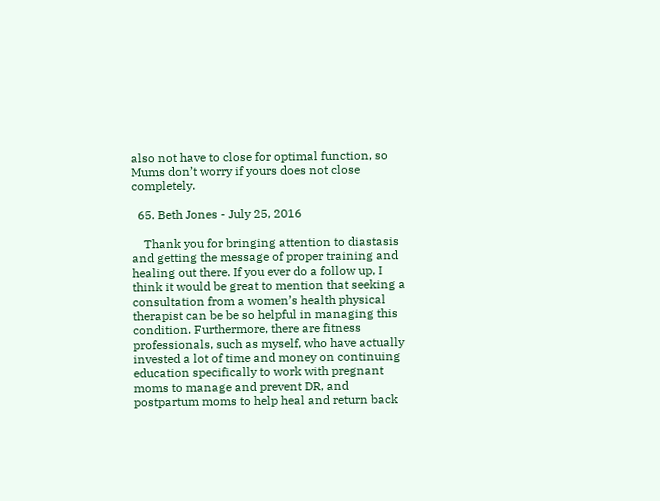also not have to close for optimal function, so Mums don’t worry if yours does not close completely.

  65. Beth Jones - July 25, 2016

    Thank you for bringing attention to diastasis and getting the message of proper training and healing out there. If you ever do a follow up, I think it would be great to mention that seeking a consultation from a women’s health physical therapist can be be so helpful in managing this condition. Furthermore, there are fitness professionals, such as myself, who have actually invested a lot of time and money on continuing education specifically to work with pregnant moms to manage and prevent DR, and postpartum moms to help heal and return back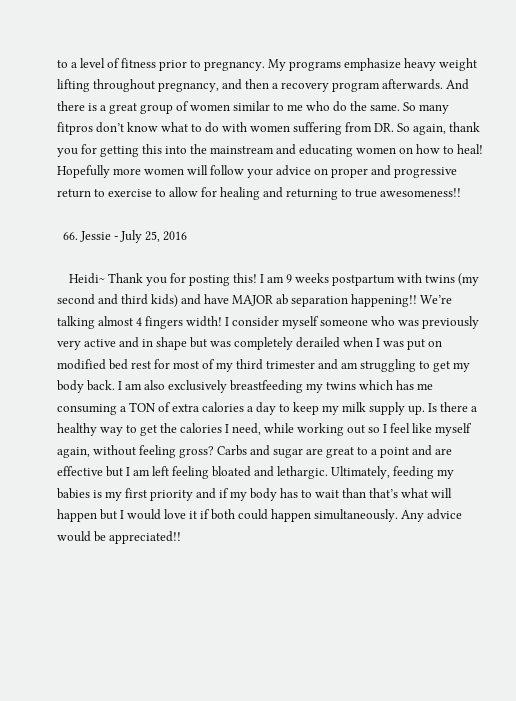to a level of fitness prior to pregnancy. My programs emphasize heavy weight lifting throughout pregnancy, and then a recovery program afterwards. And there is a great group of women similar to me who do the same. So many fitpros don’t know what to do with women suffering from DR. So again, thank you for getting this into the mainstream and educating women on how to heal! Hopefully more women will follow your advice on proper and progressive return to exercise to allow for healing and returning to true awesomeness!!

  66. Jessie - July 25, 2016

    Heidi~ Thank you for posting this! I am 9 weeks postpartum with twins (my second and third kids) and have MAJOR ab separation happening!! We’re talking almost 4 fingers width! I consider myself someone who was previously very active and in shape but was completely derailed when I was put on modified bed rest for most of my third trimester and am struggling to get my body back. I am also exclusively breastfeeding my twins which has me consuming a TON of extra calories a day to keep my milk supply up. Is there a healthy way to get the calories I need, while working out so I feel like myself again, without feeling gross? Carbs and sugar are great to a point and are effective but I am left feeling bloated and lethargic. Ultimately, feeding my babies is my first priority and if my body has to wait than that’s what will happen but I would love it if both could happen simultaneously. Any advice would be appreciated!!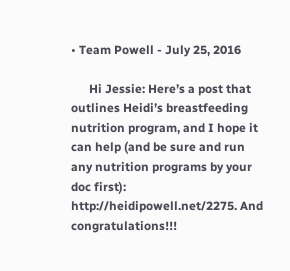• Team Powell - July 25, 2016

      Hi Jessie: Here’s a post that outlines Heidi’s breastfeeding nutrition program, and I hope it can help (and be sure and run any nutrition programs by your doc first): http://heidipowell.net/2275. And congratulations!!!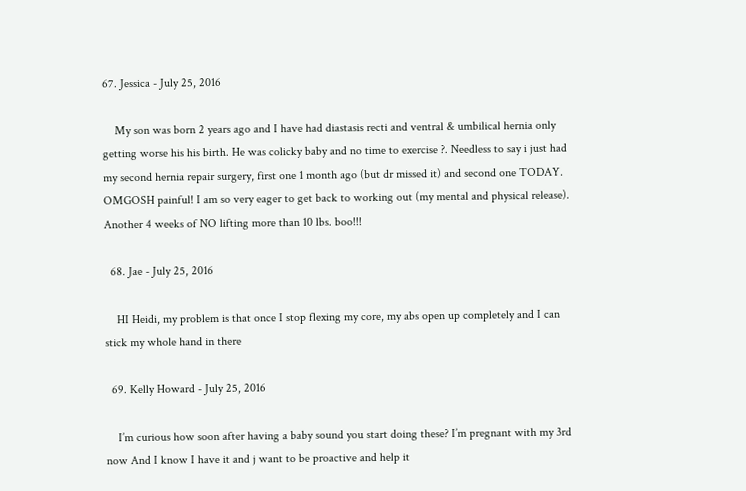67. Jessica - July 25, 2016

    My son was born 2 years ago and I have had diastasis recti and ventral & umbilical hernia only getting worse his his birth. He was colicky baby and no time to exercise ?. Needless to say i just had my second hernia repair surgery, first one 1 month ago (but dr missed it) and second one TODAY. OMGOSH painful! I am so very eager to get back to working out (my mental and physical release). Another 4 weeks of NO lifting more than 10 lbs. boo!!!

  68. Jae - July 25, 2016

    HI Heidi, my problem is that once I stop flexing my core, my abs open up completely and I can stick my whole hand in there

  69. Kelly Howard - July 25, 2016

    I’m curious how soon after having a baby sound you start doing these? I’m pregnant with my 3rd now And I know I have it and j want to be proactive and help it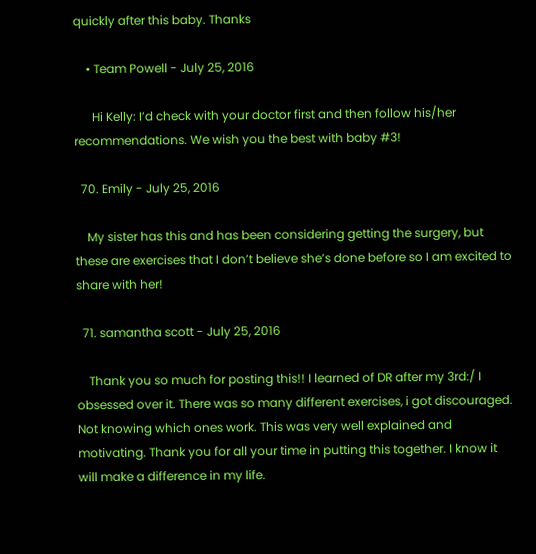quickly after this baby. Thanks

    • Team Powell - July 25, 2016

      Hi Kelly: I’d check with your doctor first and then follow his/her recommendations. We wish you the best with baby #3!

  70. Emily - July 25, 2016

    My sister has this and has been considering getting the surgery, but these are exercises that I don’t believe she’s done before so I am excited to share with her!

  71. samantha scott - July 25, 2016

    Thank you so much for posting this!! I learned of DR after my 3rd:/ I obsessed over it. There was so many different exercises, i got discouraged. Not knowing which ones work. This was very well explained and motivating. Thank you for all your time in putting this together. I know it will make a difference in my life.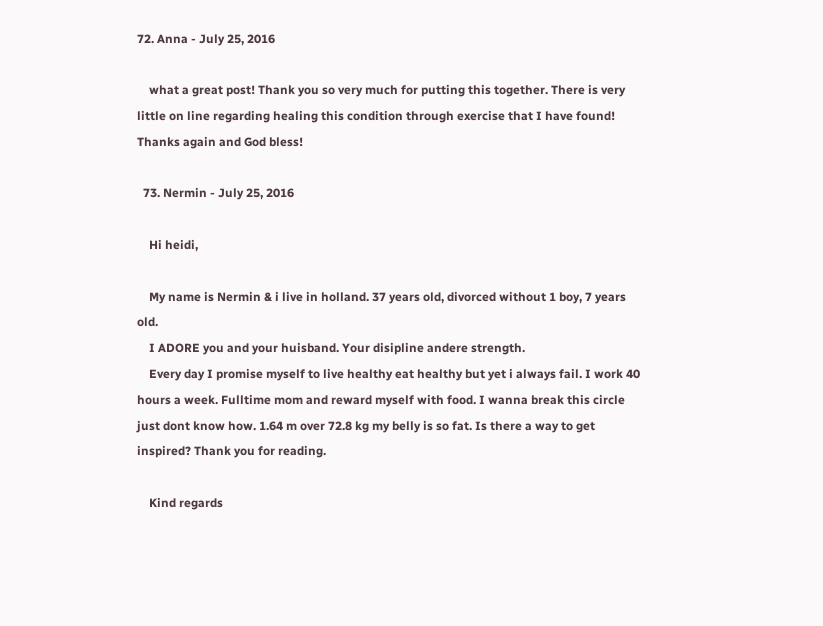72. Anna - July 25, 2016

    what a great post! Thank you so very much for putting this together. There is very little on line regarding healing this condition through exercise that I have found! Thanks again and God bless!

  73. Nermin - July 25, 2016

    Hi heidi,

    My name is Nermin & i live in holland. 37 years old, divorced without 1 boy, 7 years old.
    I ADORE you and your huisband. Your disipline andere strength.
    Every day I promise myself to live healthy eat healthy but yet i always fail. I work 40 hours a week. Fulltime mom and reward myself with food. I wanna break this circle just dont know how. 1.64 m over 72.8 kg my belly is so fat. Is there a way to get inspired? Thank you for reading.

    Kind regards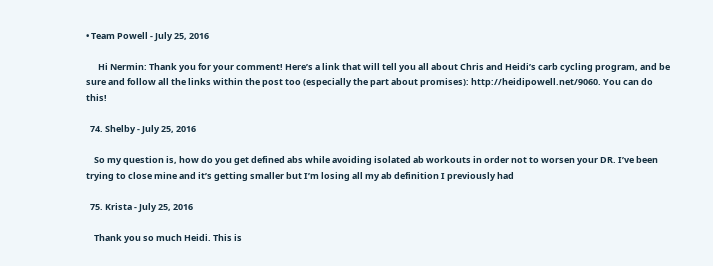• Team Powell - July 25, 2016

      Hi Nermin: Thank you for your comment! Here’s a link that will tell you all about Chris and Heidi’s carb cycling program, and be sure and follow all the links within the post too (especially the part about promises): http://heidipowell.net/9060. You can do this!

  74. Shelby - July 25, 2016

    So my question is, how do you get defined abs while avoiding isolated ab workouts in order not to worsen your DR. I’ve been trying to close mine and it’s getting smaller but I’m losing all my ab definition I previously had

  75. Krista - July 25, 2016

    Thank you so much Heidi. This is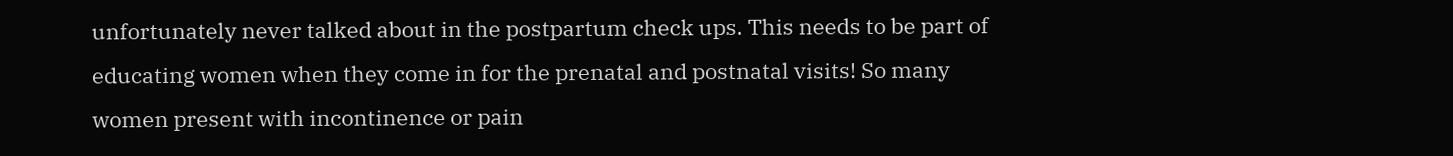unfortunately never talked about in the postpartum check ups. This needs to be part of educating women when they come in for the prenatal and postnatal visits! So many women present with incontinence or pain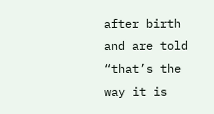after birth and are told “that’s the way it is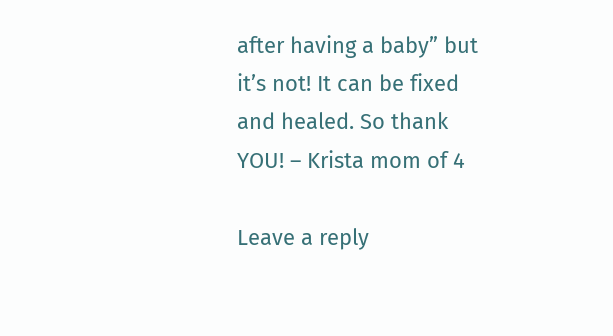after having a baby” but it’s not! It can be fixed and healed. So thank YOU! – Krista mom of 4

Leave a reply